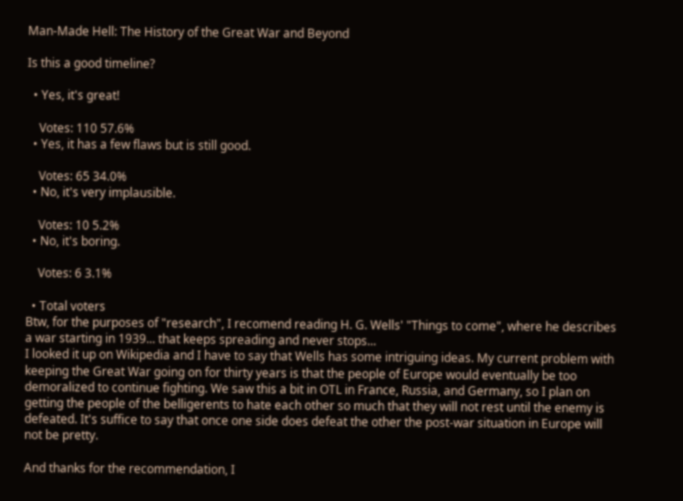Man-Made Hell: The History of the Great War and Beyond

Is this a good timeline?

  • Yes, it's great!

    Votes: 110 57.6%
  • Yes, it has a few flaws but is still good.

    Votes: 65 34.0%
  • No, it's very implausible.

    Votes: 10 5.2%
  • No, it's boring.

    Votes: 6 3.1%

  • Total voters
Btw, for the purposes of "research", I recomend reading H. G. Wells' "Things to come", where he describes a war starting in 1939... that keeps spreading and never stops...
I looked it up on Wikipedia and I have to say that Wells has some intriguing ideas. My current problem with keeping the Great War going on for thirty years is that the people of Europe would eventually be too demoralized to continue fighting. We saw this a bit in OTL in France, Russia, and Germany, so I plan on getting the people of the belligerents to hate each other so much that they will not rest until the enemy is defeated. It's suffice to say that once one side does defeat the other the post-war situation in Europe will not be pretty.

And thanks for the recommendation, I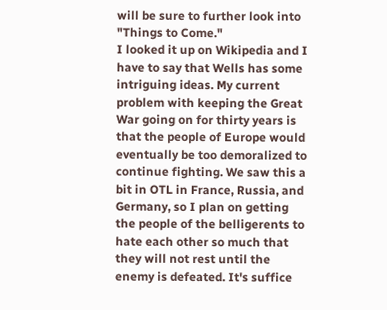will be sure to further look into "Things to Come."
I looked it up on Wikipedia and I have to say that Wells has some intriguing ideas. My current problem with keeping the Great War going on for thirty years is that the people of Europe would eventually be too demoralized to continue fighting. We saw this a bit in OTL in France, Russia, and Germany, so I plan on getting the people of the belligerents to hate each other so much that they will not rest until the enemy is defeated. It's suffice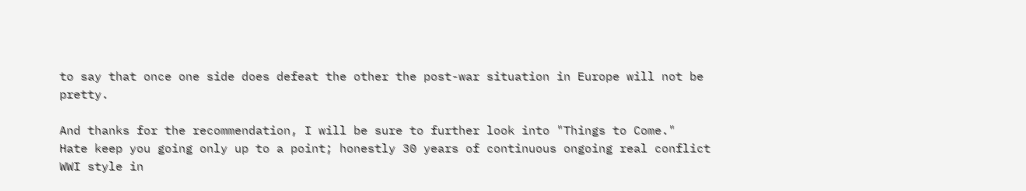to say that once one side does defeat the other the post-war situation in Europe will not be pretty.

And thanks for the recommendation, I will be sure to further look into "Things to Come."
Hate keep you going only up to a point; honestly 30 years of continuous ongoing real conflict WWI style in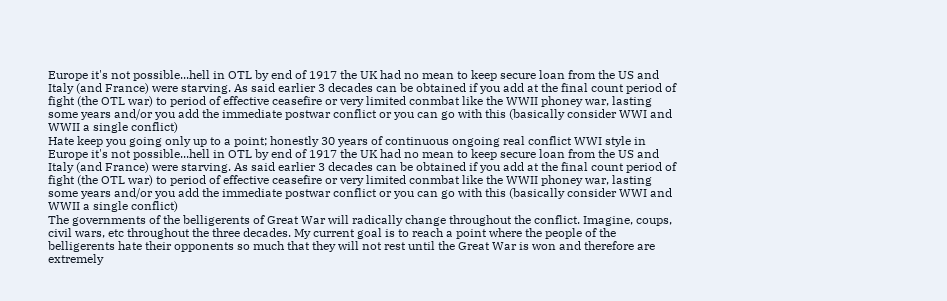Europe it's not possible...hell in OTL by end of 1917 the UK had no mean to keep secure loan from the US and Italy (and France) were starving. As said earlier 3 decades can be obtained if you add at the final count period of fight (the OTL war) to period of effective ceasefire or very limited conmbat like the WWII phoney war, lasting some years and/or you add the immediate postwar conflict or you can go with this (basically consider WWI and WWII a single conflict)
Hate keep you going only up to a point; honestly 30 years of continuous ongoing real conflict WWI style in Europe it's not possible...hell in OTL by end of 1917 the UK had no mean to keep secure loan from the US and Italy (and France) were starving. As said earlier 3 decades can be obtained if you add at the final count period of fight (the OTL war) to period of effective ceasefire or very limited conmbat like the WWII phoney war, lasting some years and/or you add the immediate postwar conflict or you can go with this (basically consider WWI and WWII a single conflict)
The governments of the belligerents of Great War will radically change throughout the conflict. Imagine, coups, civil wars, etc throughout the three decades. My current goal is to reach a point where the people of the belligerents hate their opponents so much that they will not rest until the Great War is won and therefore are extremely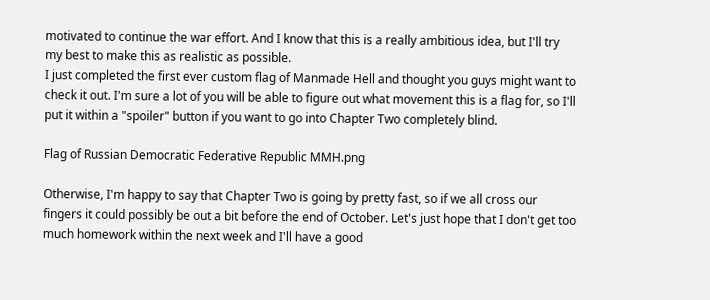motivated to continue the war effort. And I know that this is a really ambitious idea, but I'll try my best to make this as realistic as possible.
I just completed the first ever custom flag of Manmade Hell and thought you guys might want to check it out. I'm sure a lot of you will be able to figure out what movement this is a flag for, so I'll put it within a "spoiler" button if you want to go into Chapter Two completely blind.

Flag of Russian Democratic Federative Republic MMH.png

Otherwise, I'm happy to say that Chapter Two is going by pretty fast, so if we all cross our fingers it could possibly be out a bit before the end of October. Let's just hope that I don't get too much homework within the next week and I'll have a good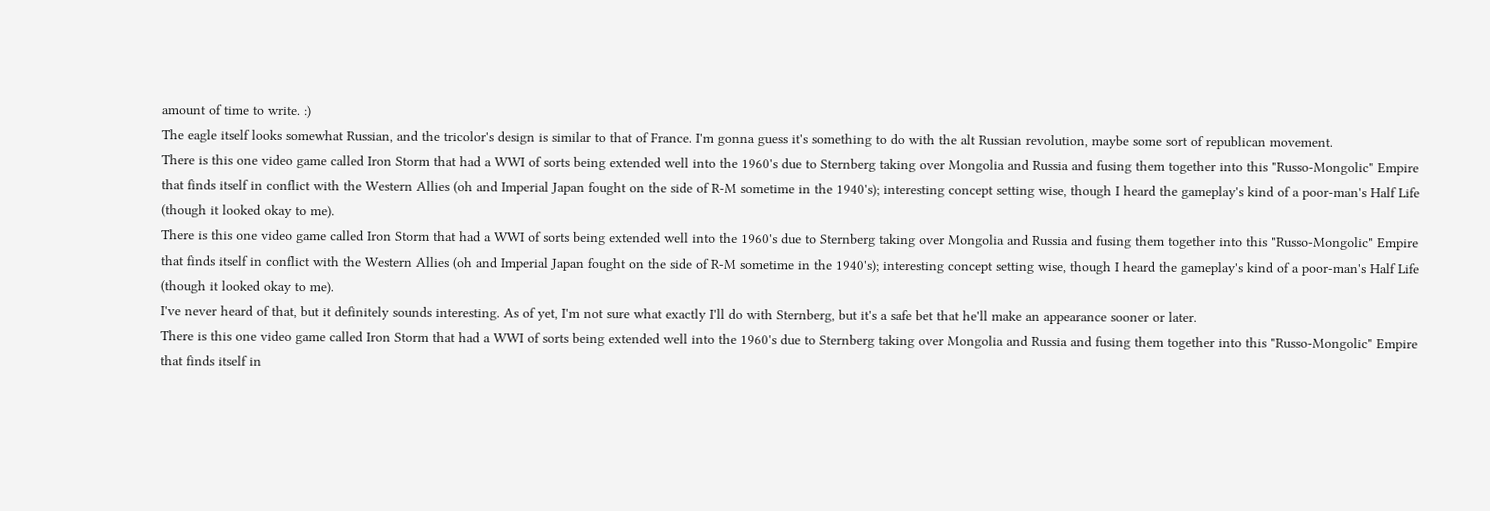amount of time to write. :)
The eagle itself looks somewhat Russian, and the tricolor's design is similar to that of France. I'm gonna guess it's something to do with the alt Russian revolution, maybe some sort of republican movement.
There is this one video game called Iron Storm that had a WWI of sorts being extended well into the 1960's due to Sternberg taking over Mongolia and Russia and fusing them together into this "Russo-Mongolic" Empire that finds itself in conflict with the Western Allies (oh and Imperial Japan fought on the side of R-M sometime in the 1940's); interesting concept setting wise, though I heard the gameplay's kind of a poor-man's Half Life (though it looked okay to me).
There is this one video game called Iron Storm that had a WWI of sorts being extended well into the 1960's due to Sternberg taking over Mongolia and Russia and fusing them together into this "Russo-Mongolic" Empire that finds itself in conflict with the Western Allies (oh and Imperial Japan fought on the side of R-M sometime in the 1940's); interesting concept setting wise, though I heard the gameplay's kind of a poor-man's Half Life (though it looked okay to me).
I've never heard of that, but it definitely sounds interesting. As of yet, I'm not sure what exactly I'll do with Sternberg, but it's a safe bet that he'll make an appearance sooner or later.
There is this one video game called Iron Storm that had a WWI of sorts being extended well into the 1960's due to Sternberg taking over Mongolia and Russia and fusing them together into this "Russo-Mongolic" Empire that finds itself in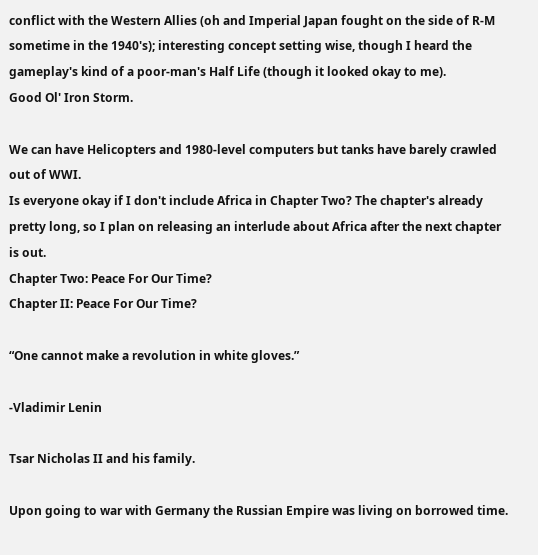conflict with the Western Allies (oh and Imperial Japan fought on the side of R-M sometime in the 1940's); interesting concept setting wise, though I heard the gameplay's kind of a poor-man's Half Life (though it looked okay to me).
Good Ol' Iron Storm.

We can have Helicopters and 1980-level computers but tanks have barely crawled out of WWI.
Is everyone okay if I don't include Africa in Chapter Two? The chapter's already pretty long, so I plan on releasing an interlude about Africa after the next chapter is out.
Chapter Two: Peace For Our Time?
Chapter II: Peace For Our Time?

“One cannot make a revolution in white gloves.”

-Vladimir Lenin

Tsar Nicholas II and his family.

Upon going to war with Germany the Russian Empire was living on borrowed time.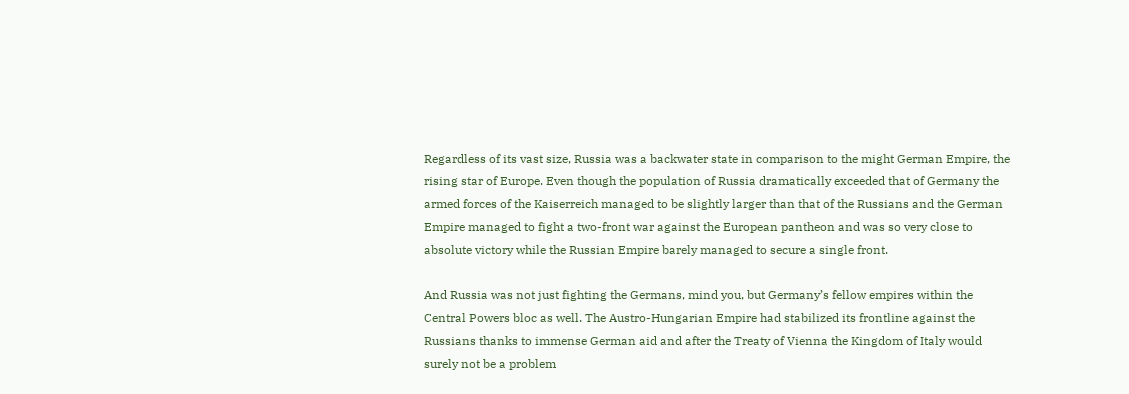Regardless of its vast size, Russia was a backwater state in comparison to the might German Empire, the rising star of Europe. Even though the population of Russia dramatically exceeded that of Germany the armed forces of the Kaiserreich managed to be slightly larger than that of the Russians and the German Empire managed to fight a two-front war against the European pantheon and was so very close to absolute victory while the Russian Empire barely managed to secure a single front.

And Russia was not just fighting the Germans, mind you, but Germany’s fellow empires within the Central Powers bloc as well. The Austro-Hungarian Empire had stabilized its frontline against the Russians thanks to immense German aid and after the Treaty of Vienna the Kingdom of Italy would surely not be a problem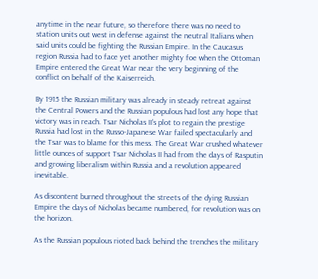anytime in the near future, so therefore there was no need to station units out west in defense against the neutral Italians when said units could be fighting the Russian Empire. In the Caucasus region Russia had to face yet another mighty foe when the Ottoman Empire entered the Great War near the very beginning of the conflict on behalf of the Kaiserreich.

By 1915 the Russian military was already in steady retreat against the Central Powers and the Russian populous had lost any hope that victory was in reach. Tsar Nicholas II’s plot to regain the prestige Russia had lost in the Russo-Japanese War failed spectacularly and the Tsar was to blame for this mess. The Great War crushed whatever little ounces of support Tsar Nicholas II had from the days of Rasputin and growing liberalism within Russia and a revolution appeared inevitable.

As discontent burned throughout the streets of the dying Russian Empire the days of Nicholas became numbered, for revolution was on the horizon.

As the Russian populous rioted back behind the trenches the military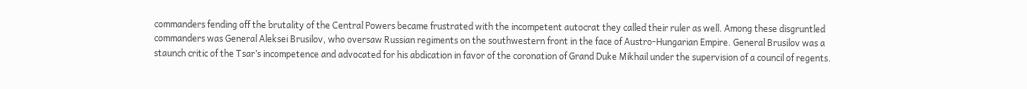commanders fending off the brutality of the Central Powers became frustrated with the incompetent autocrat they called their ruler as well. Among these disgruntled commanders was General Aleksei Brusilov, who oversaw Russian regiments on the southwestern front in the face of Austro-Hungarian Empire. General Brusilov was a staunch critic of the Tsar’s incompetence and advocated for his abdication in favor of the coronation of Grand Duke Mikhail under the supervision of a council of regents.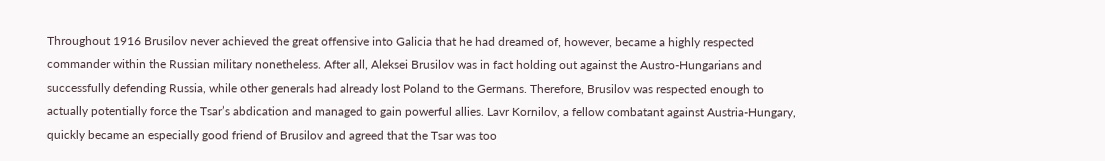Throughout 1916 Brusilov never achieved the great offensive into Galicia that he had dreamed of, however, became a highly respected commander within the Russian military nonetheless. After all, Aleksei Brusilov was in fact holding out against the Austro-Hungarians and successfully defending Russia, while other generals had already lost Poland to the Germans. Therefore, Brusilov was respected enough to actually potentially force the Tsar’s abdication and managed to gain powerful allies. Lavr Kornilov, a fellow combatant against Austria-Hungary, quickly became an especially good friend of Brusilov and agreed that the Tsar was too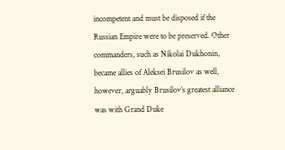incompetent and must be disposed if the Russian Empire were to be preserved. Other commanders, such as Nikolai Dukhonin, became allies of Aleksei Brusilov as well, however, arguably Brusilov’s greatest alliance was with Grand Duke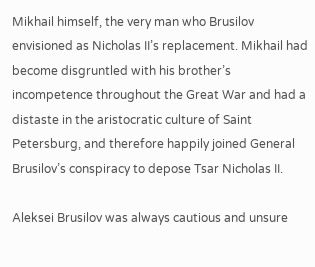Mikhail himself, the very man who Brusilov envisioned as Nicholas II’s replacement. Mikhail had become disgruntled with his brother’s incompetence throughout the Great War and had a distaste in the aristocratic culture of Saint Petersburg, and therefore happily joined General Brusilov’s conspiracy to depose Tsar Nicholas II.

Aleksei Brusilov was always cautious and unsure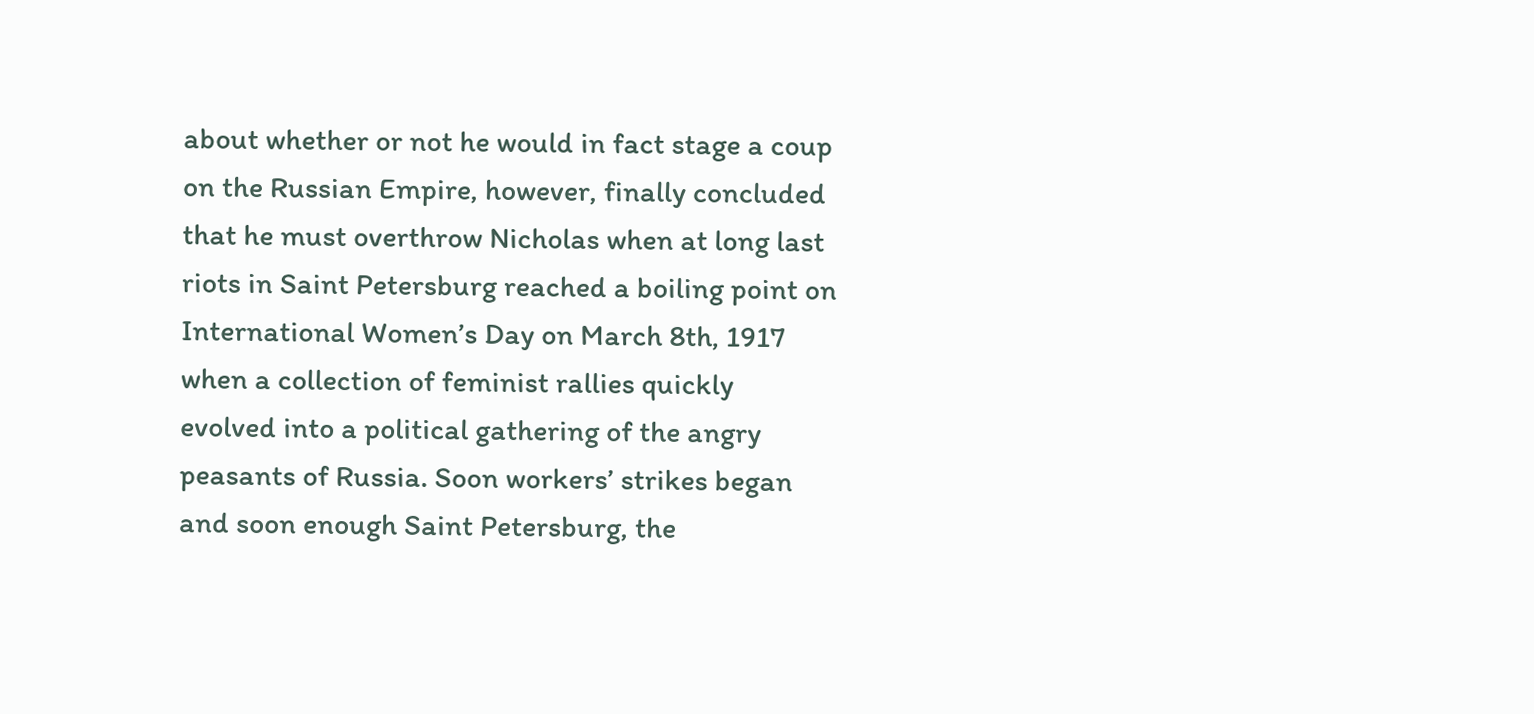about whether or not he would in fact stage a coup on the Russian Empire, however, finally concluded that he must overthrow Nicholas when at long last riots in Saint Petersburg reached a boiling point on International Women’s Day on March 8th, 1917 when a collection of feminist rallies quickly evolved into a political gathering of the angry peasants of Russia. Soon workers’ strikes began and soon enough Saint Petersburg, the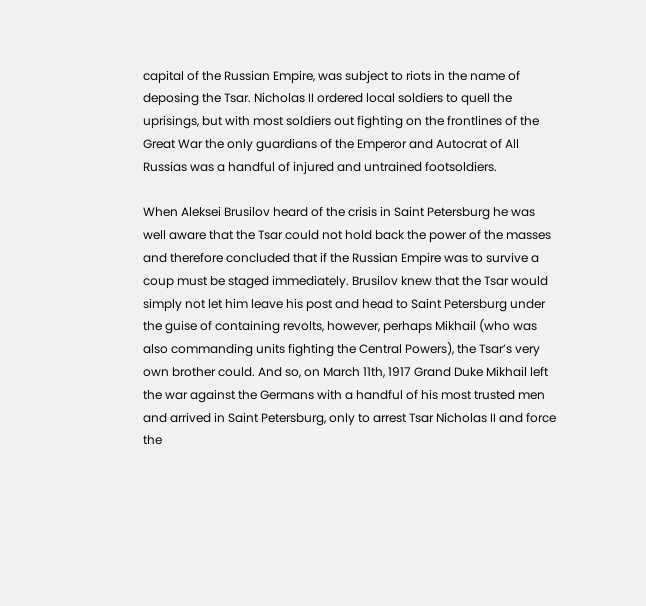capital of the Russian Empire, was subject to riots in the name of deposing the Tsar. Nicholas II ordered local soldiers to quell the uprisings, but with most soldiers out fighting on the frontlines of the Great War the only guardians of the Emperor and Autocrat of All Russias was a handful of injured and untrained footsoldiers.

When Aleksei Brusilov heard of the crisis in Saint Petersburg he was well aware that the Tsar could not hold back the power of the masses and therefore concluded that if the Russian Empire was to survive a coup must be staged immediately. Brusilov knew that the Tsar would simply not let him leave his post and head to Saint Petersburg under the guise of containing revolts, however, perhaps Mikhail (who was also commanding units fighting the Central Powers), the Tsar’s very own brother could. And so, on March 11th, 1917 Grand Duke Mikhail left the war against the Germans with a handful of his most trusted men and arrived in Saint Petersburg, only to arrest Tsar Nicholas II and force the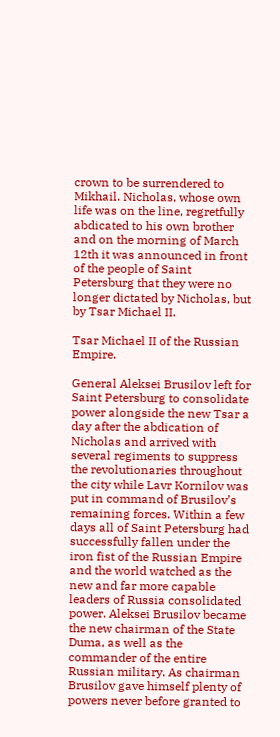crown to be surrendered to Mikhail. Nicholas, whose own life was on the line, regretfully abdicated to his own brother and on the morning of March 12th it was announced in front of the people of Saint Petersburg that they were no longer dictated by Nicholas, but by Tsar Michael II.

Tsar Michael II of the Russian Empire.

General Aleksei Brusilov left for Saint Petersburg to consolidate power alongside the new Tsar a day after the abdication of Nicholas and arrived with several regiments to suppress the revolutionaries throughout the city while Lavr Kornilov was put in command of Brusilov’s remaining forces. Within a few days all of Saint Petersburg had successfully fallen under the iron fist of the Russian Empire and the world watched as the new and far more capable leaders of Russia consolidated power. Aleksei Brusilov became the new chairman of the State Duma, as well as the commander of the entire Russian military. As chairman Brusilov gave himself plenty of powers never before granted to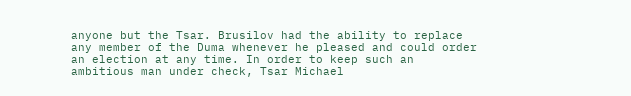anyone but the Tsar. Brusilov had the ability to replace any member of the Duma whenever he pleased and could order an election at any time. In order to keep such an ambitious man under check, Tsar Michael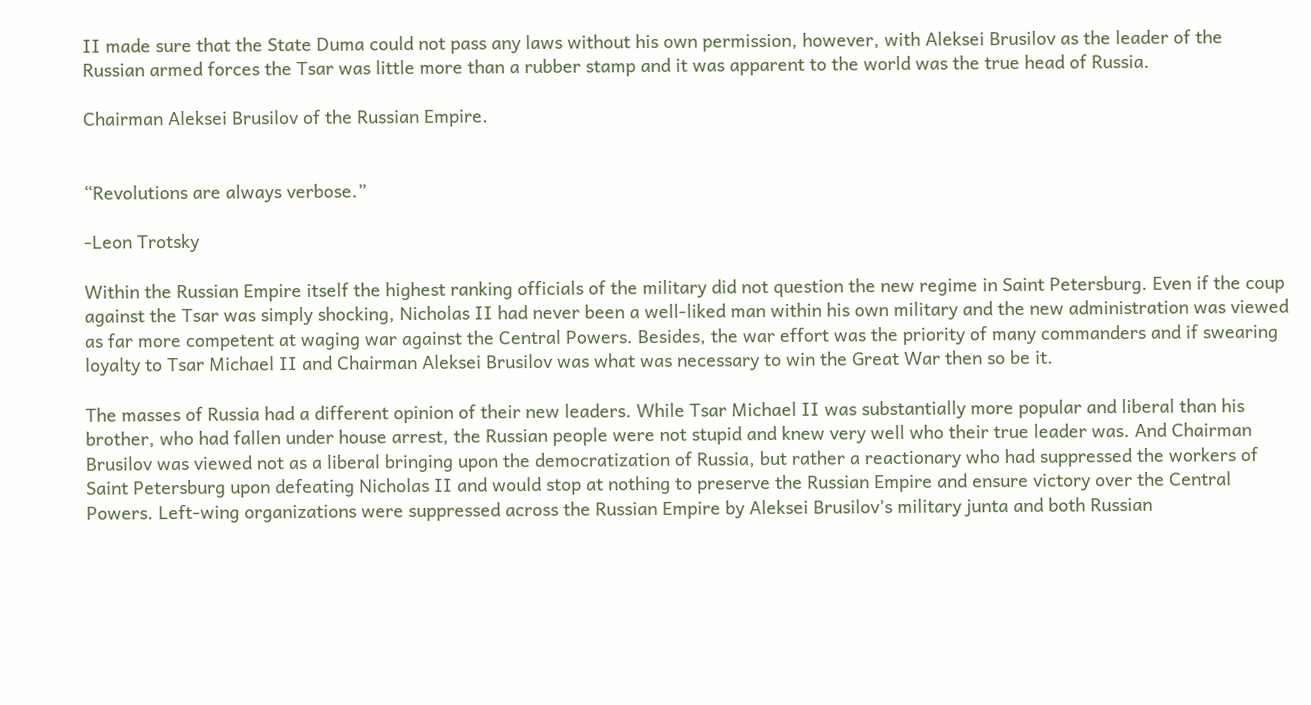II made sure that the State Duma could not pass any laws without his own permission, however, with Aleksei Brusilov as the leader of the Russian armed forces the Tsar was little more than a rubber stamp and it was apparent to the world was the true head of Russia.

Chairman Aleksei Brusilov of the Russian Empire.


“Revolutions are always verbose.”

-Leon Trotsky

Within the Russian Empire itself the highest ranking officials of the military did not question the new regime in Saint Petersburg. Even if the coup against the Tsar was simply shocking, Nicholas II had never been a well-liked man within his own military and the new administration was viewed as far more competent at waging war against the Central Powers. Besides, the war effort was the priority of many commanders and if swearing loyalty to Tsar Michael II and Chairman Aleksei Brusilov was what was necessary to win the Great War then so be it.

The masses of Russia had a different opinion of their new leaders. While Tsar Michael II was substantially more popular and liberal than his brother, who had fallen under house arrest, the Russian people were not stupid and knew very well who their true leader was. And Chairman Brusilov was viewed not as a liberal bringing upon the democratization of Russia, but rather a reactionary who had suppressed the workers of Saint Petersburg upon defeating Nicholas II and would stop at nothing to preserve the Russian Empire and ensure victory over the Central Powers. Left-wing organizations were suppressed across the Russian Empire by Aleksei Brusilov’s military junta and both Russian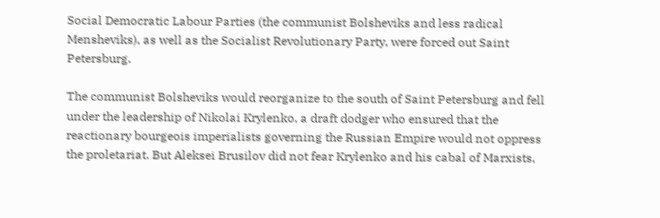Social Democratic Labour Parties (the communist Bolsheviks and less radical Mensheviks), as well as the Socialist Revolutionary Party, were forced out Saint Petersburg.

The communist Bolsheviks would reorganize to the south of Saint Petersburg and fell under the leadership of Nikolai Krylenko, a draft dodger who ensured that the reactionary bourgeois imperialists governing the Russian Empire would not oppress the proletariat. But Aleksei Brusilov did not fear Krylenko and his cabal of Marxists,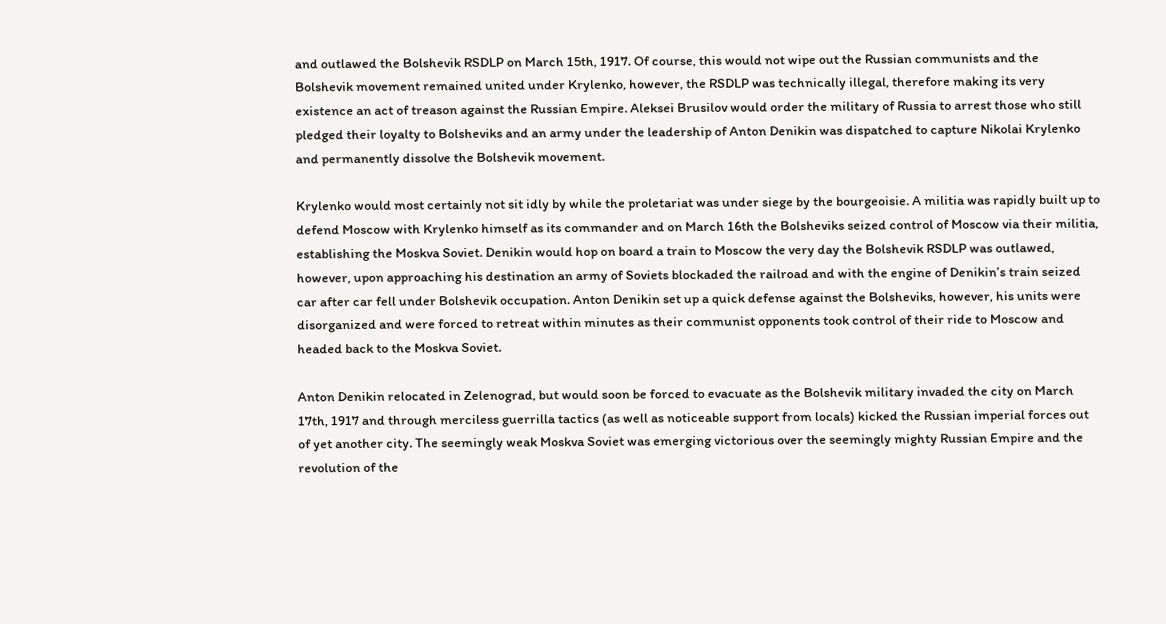and outlawed the Bolshevik RSDLP on March 15th, 1917. Of course, this would not wipe out the Russian communists and the Bolshevik movement remained united under Krylenko, however, the RSDLP was technically illegal, therefore making its very existence an act of treason against the Russian Empire. Aleksei Brusilov would order the military of Russia to arrest those who still pledged their loyalty to Bolsheviks and an army under the leadership of Anton Denikin was dispatched to capture Nikolai Krylenko and permanently dissolve the Bolshevik movement.

Krylenko would most certainly not sit idly by while the proletariat was under siege by the bourgeoisie. A militia was rapidly built up to defend Moscow with Krylenko himself as its commander and on March 16th the Bolsheviks seized control of Moscow via their militia, establishing the Moskva Soviet. Denikin would hop on board a train to Moscow the very day the Bolshevik RSDLP was outlawed, however, upon approaching his destination an army of Soviets blockaded the railroad and with the engine of Denikin’s train seized car after car fell under Bolshevik occupation. Anton Denikin set up a quick defense against the Bolsheviks, however, his units were disorganized and were forced to retreat within minutes as their communist opponents took control of their ride to Moscow and headed back to the Moskva Soviet.

Anton Denikin relocated in Zelenograd, but would soon be forced to evacuate as the Bolshevik military invaded the city on March 17th, 1917 and through merciless guerrilla tactics (as well as noticeable support from locals) kicked the Russian imperial forces out of yet another city. The seemingly weak Moskva Soviet was emerging victorious over the seemingly mighty Russian Empire and the revolution of the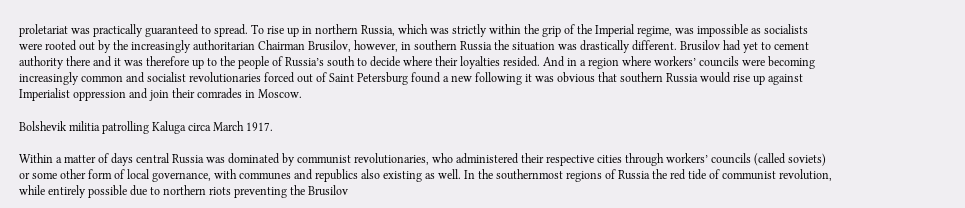proletariat was practically guaranteed to spread. To rise up in northern Russia, which was strictly within the grip of the Imperial regime, was impossible as socialists were rooted out by the increasingly authoritarian Chairman Brusilov, however, in southern Russia the situation was drastically different. Brusilov had yet to cement authority there and it was therefore up to the people of Russia’s south to decide where their loyalties resided. And in a region where workers’ councils were becoming increasingly common and socialist revolutionaries forced out of Saint Petersburg found a new following it was obvious that southern Russia would rise up against Imperialist oppression and join their comrades in Moscow.

Bolshevik militia patrolling Kaluga circa March 1917.

Within a matter of days central Russia was dominated by communist revolutionaries, who administered their respective cities through workers’ councils (called soviets) or some other form of local governance, with communes and republics also existing as well. In the southernmost regions of Russia the red tide of communist revolution, while entirely possible due to northern riots preventing the Brusilov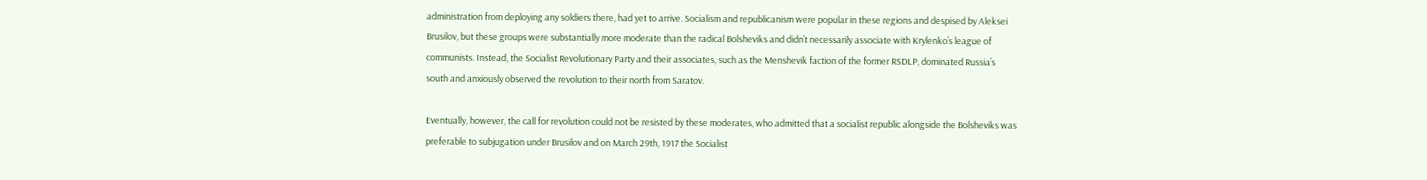administration from deploying any soldiers there, had yet to arrive. Socialism and republicanism were popular in these regions and despised by Aleksei Brusilov, but these groups were substantially more moderate than the radical Bolsheviks and didn’t necessarily associate with Krylenko’s league of communists. Instead, the Socialist Revolutionary Party and their associates, such as the Menshevik faction of the former RSDLP, dominated Russia’s south and anxiously observed the revolution to their north from Saratov.

Eventually, however, the call for revolution could not be resisted by these moderates, who admitted that a socialist republic alongside the Bolsheviks was preferable to subjugation under Brusilov and on March 29th, 1917 the Socialist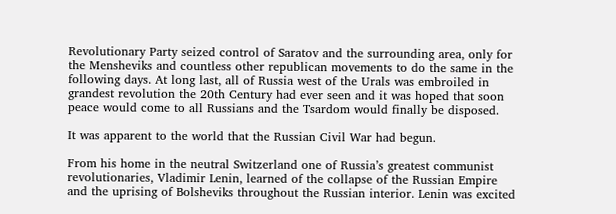Revolutionary Party seized control of Saratov and the surrounding area, only for the Mensheviks and countless other republican movements to do the same in the following days. At long last, all of Russia west of the Urals was embroiled in grandest revolution the 20th Century had ever seen and it was hoped that soon peace would come to all Russians and the Tsardom would finally be disposed.

It was apparent to the world that the Russian Civil War had begun.

From his home in the neutral Switzerland one of Russia’s greatest communist revolutionaries, Vladimir Lenin, learned of the collapse of the Russian Empire and the uprising of Bolsheviks throughout the Russian interior. Lenin was excited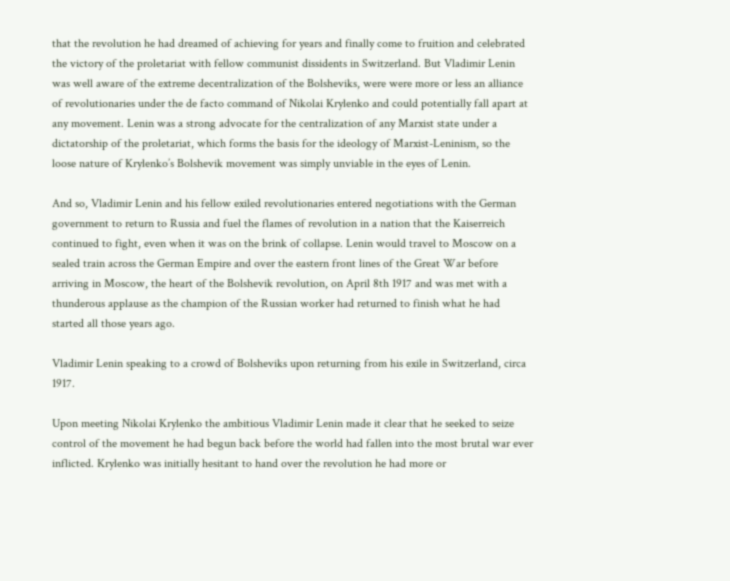that the revolution he had dreamed of achieving for years and finally come to fruition and celebrated the victory of the proletariat with fellow communist dissidents in Switzerland. But Vladimir Lenin was well aware of the extreme decentralization of the Bolsheviks, were were more or less an alliance of revolutionaries under the de facto command of Nikolai Krylenko and could potentially fall apart at any movement. Lenin was a strong advocate for the centralization of any Marxist state under a dictatorship of the proletariat, which forms the basis for the ideology of Marxist-Leninism, so the loose nature of Krylenko’s Bolshevik movement was simply unviable in the eyes of Lenin.

And so, Vladimir Lenin and his fellow exiled revolutionaries entered negotiations with the German government to return to Russia and fuel the flames of revolution in a nation that the Kaiserreich continued to fight, even when it was on the brink of collapse. Lenin would travel to Moscow on a sealed train across the German Empire and over the eastern front lines of the Great War before arriving in Moscow, the heart of the Bolshevik revolution, on April 8th 1917 and was met with a thunderous applause as the champion of the Russian worker had returned to finish what he had started all those years ago.

Vladimir Lenin speaking to a crowd of Bolsheviks upon returning from his exile in Switzerland, circa 1917.

Upon meeting Nikolai Krylenko the ambitious Vladimir Lenin made it clear that he seeked to seize control of the movement he had begun back before the world had fallen into the most brutal war ever inflicted. Krylenko was initially hesitant to hand over the revolution he had more or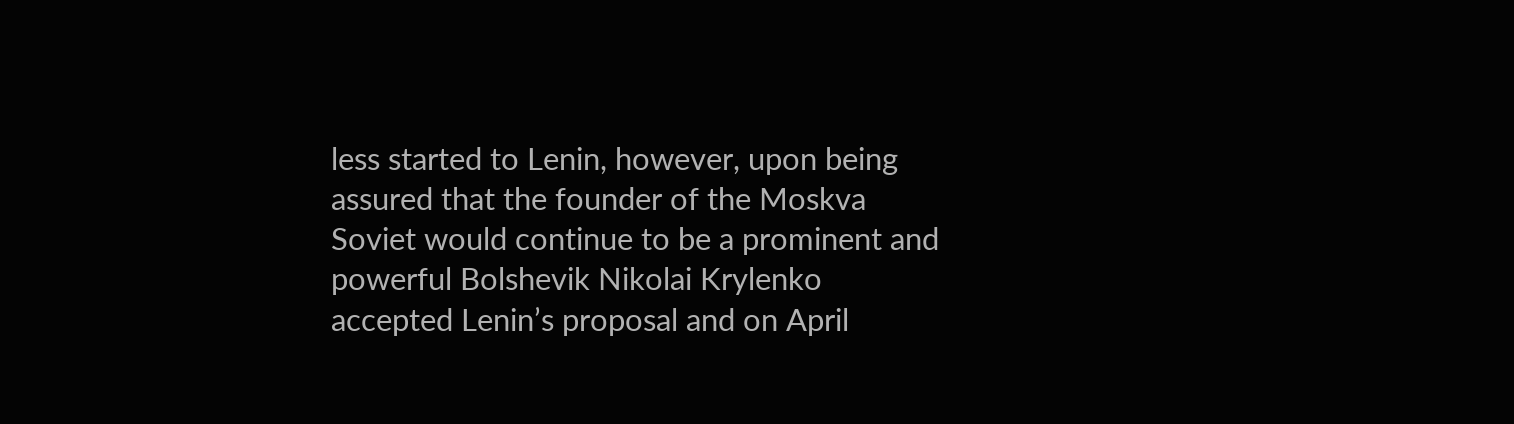less started to Lenin, however, upon being assured that the founder of the Moskva Soviet would continue to be a prominent and powerful Bolshevik Nikolai Krylenko accepted Lenin’s proposal and on April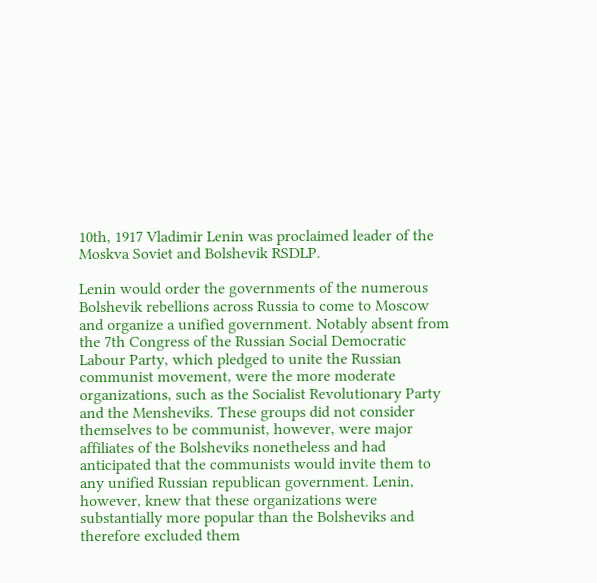10th, 1917 Vladimir Lenin was proclaimed leader of the Moskva Soviet and Bolshevik RSDLP.

Lenin would order the governments of the numerous Bolshevik rebellions across Russia to come to Moscow and organize a unified government. Notably absent from the 7th Congress of the Russian Social Democratic Labour Party, which pledged to unite the Russian communist movement, were the more moderate organizations, such as the Socialist Revolutionary Party and the Mensheviks. These groups did not consider themselves to be communist, however, were major affiliates of the Bolsheviks nonetheless and had anticipated that the communists would invite them to any unified Russian republican government. Lenin, however, knew that these organizations were substantially more popular than the Bolsheviks and therefore excluded them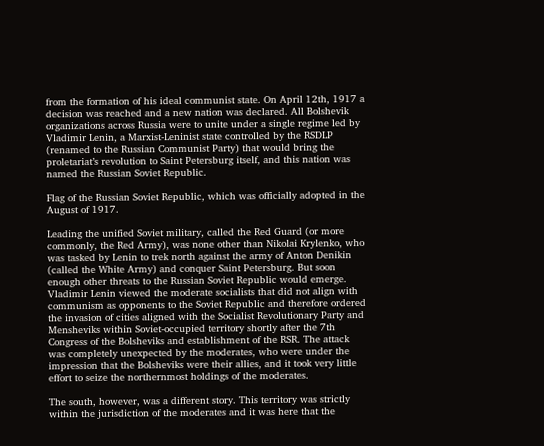from the formation of his ideal communist state. On April 12th, 1917 a decision was reached and a new nation was declared. All Bolshevik organizations across Russia were to unite under a single regime led by Vladimir Lenin, a Marxist-Leninist state controlled by the RSDLP (renamed to the Russian Communist Party) that would bring the proletariat’s revolution to Saint Petersburg itself, and this nation was named the Russian Soviet Republic.

Flag of the Russian Soviet Republic, which was officially adopted in the August of 1917.

Leading the unified Soviet military, called the Red Guard (or more commonly, the Red Army), was none other than Nikolai Krylenko, who was tasked by Lenin to trek north against the army of Anton Denikin (called the White Army) and conquer Saint Petersburg. But soon enough other threats to the Russian Soviet Republic would emerge. Vladimir Lenin viewed the moderate socialists that did not align with communism as opponents to the Soviet Republic and therefore ordered the invasion of cities aligned with the Socialist Revolutionary Party and Mensheviks within Soviet-occupied territory shortly after the 7th Congress of the Bolsheviks and establishment of the RSR. The attack was completely unexpected by the moderates, who were under the impression that the Bolsheviks were their allies, and it took very little effort to seize the northernmost holdings of the moderates.

The south, however, was a different story. This territory was strictly within the jurisdiction of the moderates and it was here that the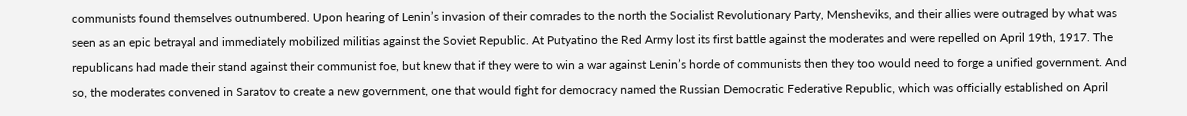communists found themselves outnumbered. Upon hearing of Lenin’s invasion of their comrades to the north the Socialist Revolutionary Party, Mensheviks, and their allies were outraged by what was seen as an epic betrayal and immediately mobilized militias against the Soviet Republic. At Putyatino the Red Army lost its first battle against the moderates and were repelled on April 19th, 1917. The republicans had made their stand against their communist foe, but knew that if they were to win a war against Lenin’s horde of communists then they too would need to forge a unified government. And so, the moderates convened in Saratov to create a new government, one that would fight for democracy named the Russian Democratic Federative Republic, which was officially established on April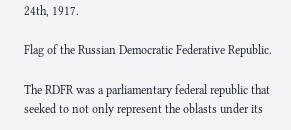24th, 1917.

Flag of the Russian Democratic Federative Republic.

The RDFR was a parliamentary federal republic that seeked to not only represent the oblasts under its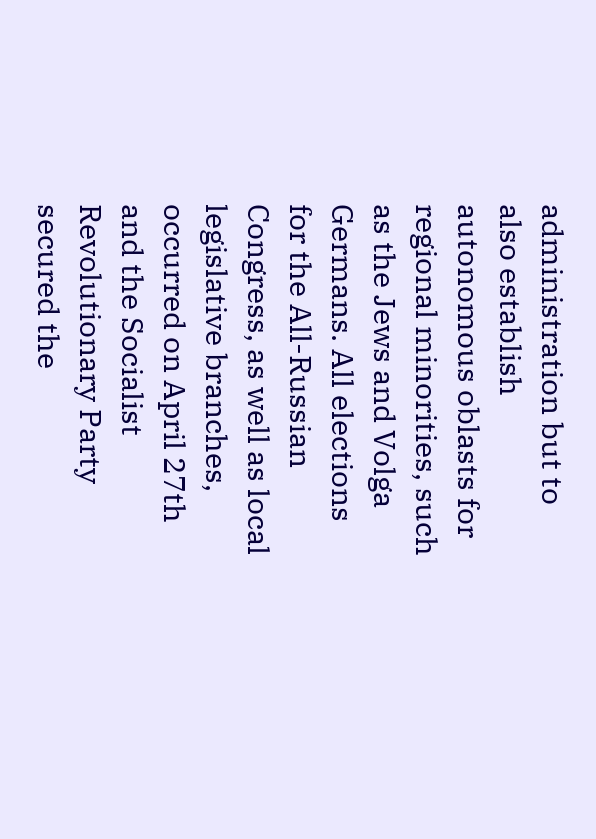administration but to also establish autonomous oblasts for regional minorities, such as the Jews and Volga Germans. All elections for the All-Russian Congress, as well as local legislative branches, occurred on April 27th and the Socialist Revolutionary Party secured the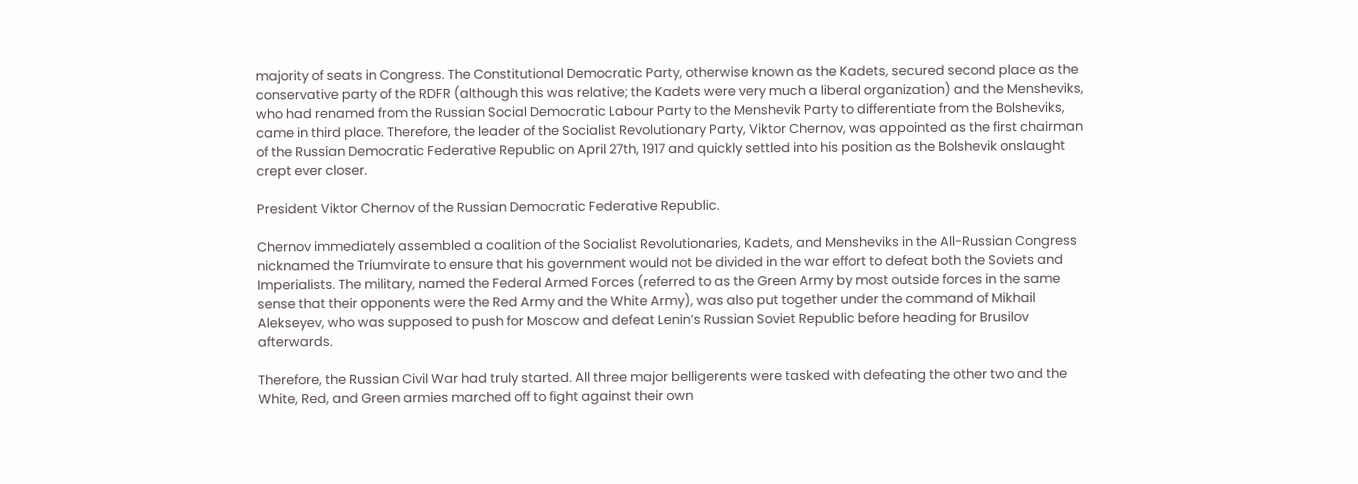majority of seats in Congress. The Constitutional Democratic Party, otherwise known as the Kadets, secured second place as the conservative party of the RDFR (although this was relative; the Kadets were very much a liberal organization) and the Mensheviks, who had renamed from the Russian Social Democratic Labour Party to the Menshevik Party to differentiate from the Bolsheviks, came in third place. Therefore, the leader of the Socialist Revolutionary Party, Viktor Chernov, was appointed as the first chairman of the Russian Democratic Federative Republic on April 27th, 1917 and quickly settled into his position as the Bolshevik onslaught crept ever closer.

President Viktor Chernov of the Russian Democratic Federative Republic.

Chernov immediately assembled a coalition of the Socialist Revolutionaries, Kadets, and Mensheviks in the All-Russian Congress nicknamed the Triumvirate to ensure that his government would not be divided in the war effort to defeat both the Soviets and Imperialists. The military, named the Federal Armed Forces (referred to as the Green Army by most outside forces in the same sense that their opponents were the Red Army and the White Army), was also put together under the command of Mikhail Alekseyev, who was supposed to push for Moscow and defeat Lenin’s Russian Soviet Republic before heading for Brusilov afterwards.

Therefore, the Russian Civil War had truly started. All three major belligerents were tasked with defeating the other two and the White, Red, and Green armies marched off to fight against their own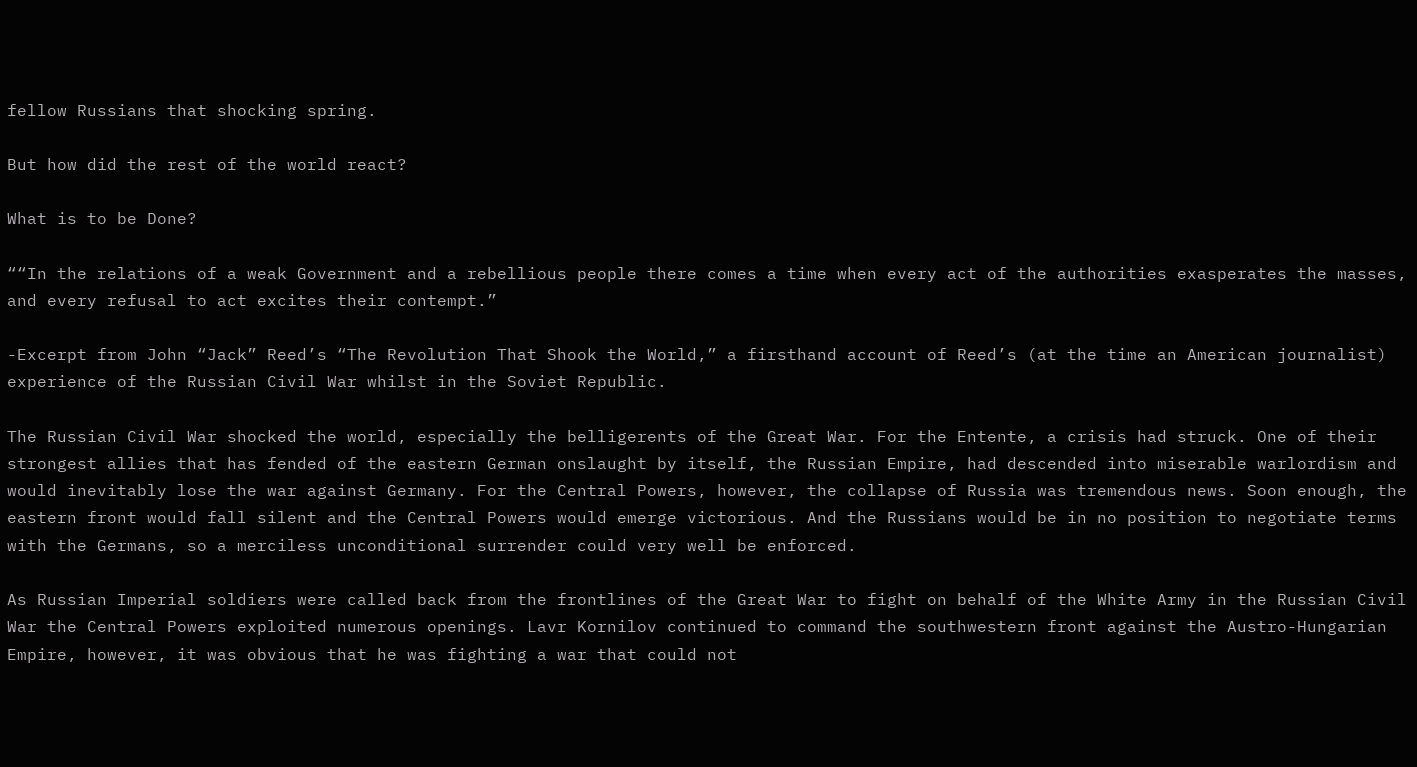fellow Russians that shocking spring.

But how did the rest of the world react?

What is to be Done?

““In the relations of a weak Government and a rebellious people there comes a time when every act of the authorities exasperates the masses, and every refusal to act excites their contempt.”

-Excerpt from John “Jack” Reed’s “The Revolution That Shook the World,” a firsthand account of Reed’s (at the time an American journalist) experience of the Russian Civil War whilst in the Soviet Republic.

The Russian Civil War shocked the world, especially the belligerents of the Great War. For the Entente, a crisis had struck. One of their strongest allies that has fended of the eastern German onslaught by itself, the Russian Empire, had descended into miserable warlordism and would inevitably lose the war against Germany. For the Central Powers, however, the collapse of Russia was tremendous news. Soon enough, the eastern front would fall silent and the Central Powers would emerge victorious. And the Russians would be in no position to negotiate terms with the Germans, so a merciless unconditional surrender could very well be enforced.

As Russian Imperial soldiers were called back from the frontlines of the Great War to fight on behalf of the White Army in the Russian Civil War the Central Powers exploited numerous openings. Lavr Kornilov continued to command the southwestern front against the Austro-Hungarian Empire, however, it was obvious that he was fighting a war that could not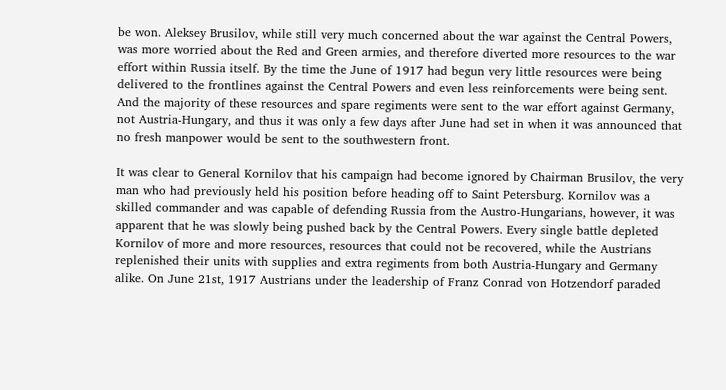be won. Aleksey Brusilov, while still very much concerned about the war against the Central Powers, was more worried about the Red and Green armies, and therefore diverted more resources to the war effort within Russia itself. By the time the June of 1917 had begun very little resources were being delivered to the frontlines against the Central Powers and even less reinforcements were being sent. And the majority of these resources and spare regiments were sent to the war effort against Germany, not Austria-Hungary, and thus it was only a few days after June had set in when it was announced that no fresh manpower would be sent to the southwestern front.

It was clear to General Kornilov that his campaign had become ignored by Chairman Brusilov, the very man who had previously held his position before heading off to Saint Petersburg. Kornilov was a skilled commander and was capable of defending Russia from the Austro-Hungarians, however, it was apparent that he was slowly being pushed back by the Central Powers. Every single battle depleted Kornilov of more and more resources, resources that could not be recovered, while the Austrians replenished their units with supplies and extra regiments from both Austria-Hungary and Germany alike. On June 21st, 1917 Austrians under the leadership of Franz Conrad von Hotzendorf paraded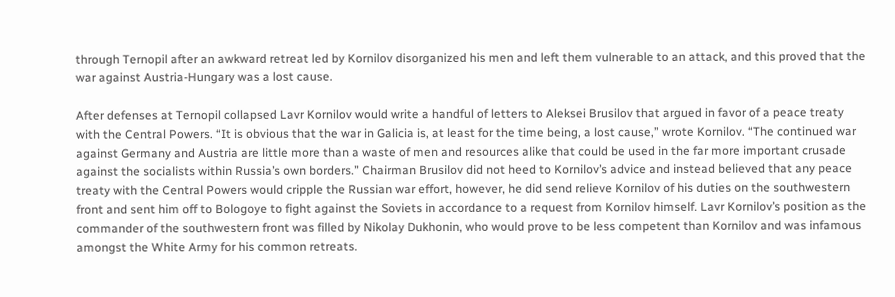through Ternopil after an awkward retreat led by Kornilov disorganized his men and left them vulnerable to an attack, and this proved that the war against Austria-Hungary was a lost cause.

After defenses at Ternopil collapsed Lavr Kornilov would write a handful of letters to Aleksei Brusilov that argued in favor of a peace treaty with the Central Powers. “It is obvious that the war in Galicia is, at least for the time being, a lost cause,” wrote Kornilov. “The continued war against Germany and Austria are little more than a waste of men and resources alike that could be used in the far more important crusade against the socialists within Russia’s own borders.” Chairman Brusilov did not heed to Kornilov’s advice and instead believed that any peace treaty with the Central Powers would cripple the Russian war effort, however, he did send relieve Kornilov of his duties on the southwestern front and sent him off to Bologoye to fight against the Soviets in accordance to a request from Kornilov himself. Lavr Kornilov’s position as the commander of the southwestern front was filled by Nikolay Dukhonin, who would prove to be less competent than Kornilov and was infamous amongst the White Army for his common retreats.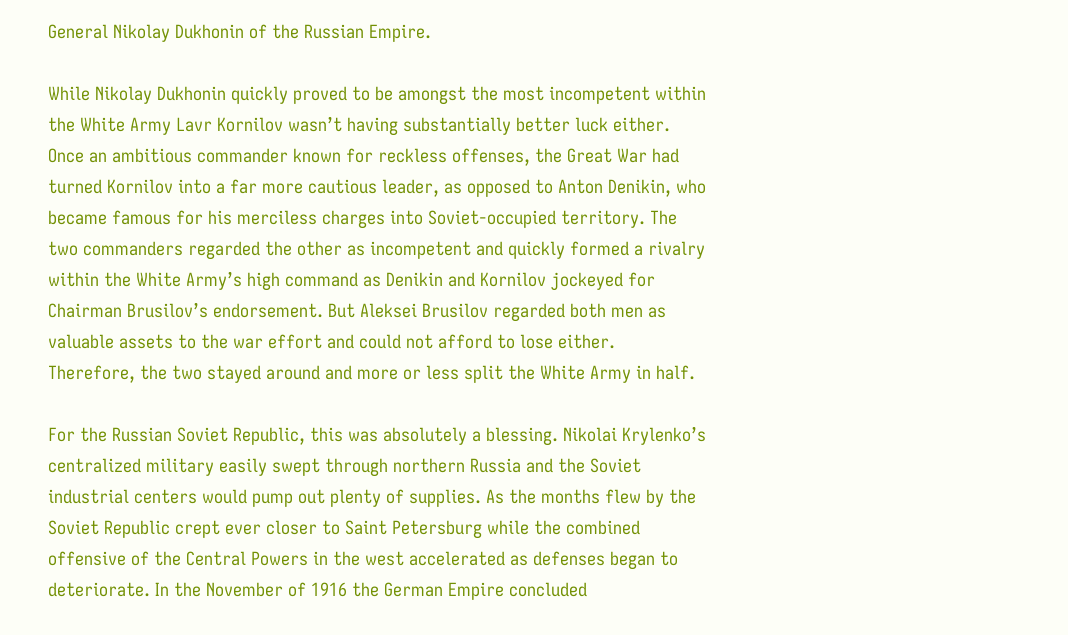General Nikolay Dukhonin of the Russian Empire.

While Nikolay Dukhonin quickly proved to be amongst the most incompetent within the White Army Lavr Kornilov wasn’t having substantially better luck either. Once an ambitious commander known for reckless offenses, the Great War had turned Kornilov into a far more cautious leader, as opposed to Anton Denikin, who became famous for his merciless charges into Soviet-occupied territory. The two commanders regarded the other as incompetent and quickly formed a rivalry within the White Army’s high command as Denikin and Kornilov jockeyed for Chairman Brusilov’s endorsement. But Aleksei Brusilov regarded both men as valuable assets to the war effort and could not afford to lose either. Therefore, the two stayed around and more or less split the White Army in half.

For the Russian Soviet Republic, this was absolutely a blessing. Nikolai Krylenko’s centralized military easily swept through northern Russia and the Soviet industrial centers would pump out plenty of supplies. As the months flew by the Soviet Republic crept ever closer to Saint Petersburg while the combined offensive of the Central Powers in the west accelerated as defenses began to deteriorate. In the November of 1916 the German Empire concluded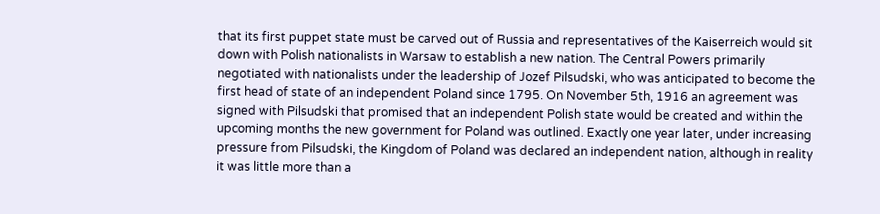that its first puppet state must be carved out of Russia and representatives of the Kaiserreich would sit down with Polish nationalists in Warsaw to establish a new nation. The Central Powers primarily negotiated with nationalists under the leadership of Jozef Pilsudski, who was anticipated to become the first head of state of an independent Poland since 1795. On November 5th, 1916 an agreement was signed with Pilsudski that promised that an independent Polish state would be created and within the upcoming months the new government for Poland was outlined. Exactly one year later, under increasing pressure from Pilsudski, the Kingdom of Poland was declared an independent nation, although in reality it was little more than a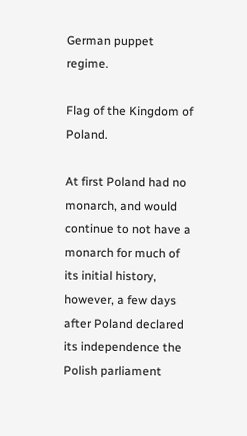German puppet regime.

Flag of the Kingdom of Poland.

At first Poland had no monarch, and would continue to not have a monarch for much of its initial history, however, a few days after Poland declared its independence the Polish parliament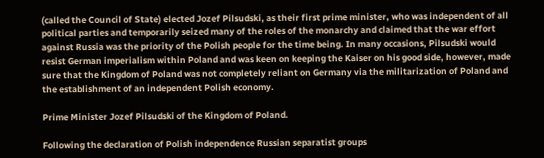(called the Council of State) elected Jozef Pilsudski, as their first prime minister, who was independent of all political parties and temporarily seized many of the roles of the monarchy and claimed that the war effort against Russia was the priority of the Polish people for the time being. In many occasions, Pilsudski would resist German imperialism within Poland and was keen on keeping the Kaiser on his good side, however, made sure that the Kingdom of Poland was not completely reliant on Germany via the militarization of Poland and the establishment of an independent Polish economy.

Prime Minister Jozef Pilsudski of the Kingdom of Poland.

Following the declaration of Polish independence Russian separatist groups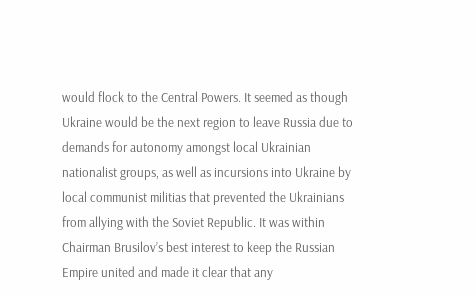would flock to the Central Powers. It seemed as though Ukraine would be the next region to leave Russia due to demands for autonomy amongst local Ukrainian nationalist groups, as well as incursions into Ukraine by local communist militias that prevented the Ukrainians from allying with the Soviet Republic. It was within Chairman Brusilov’s best interest to keep the Russian Empire united and made it clear that any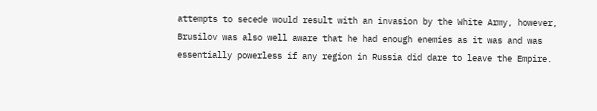attempts to secede would result with an invasion by the White Army, however, Brusilov was also well aware that he had enough enemies as it was and was essentially powerless if any region in Russia did dare to leave the Empire.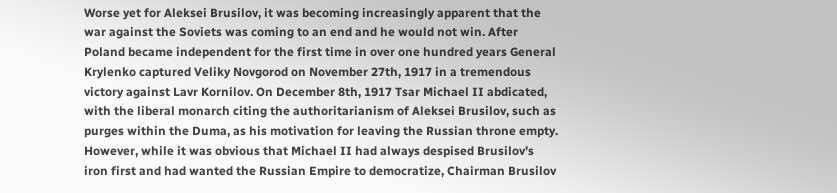Worse yet for Aleksei Brusilov, it was becoming increasingly apparent that the war against the Soviets was coming to an end and he would not win. After Poland became independent for the first time in over one hundred years General Krylenko captured Veliky Novgorod on November 27th, 1917 in a tremendous victory against Lavr Kornilov. On December 8th, 1917 Tsar Michael II abdicated, with the liberal monarch citing the authoritarianism of Aleksei Brusilov, such as purges within the Duma, as his motivation for leaving the Russian throne empty. However, while it was obvious that Michael II had always despised Brusilov’s iron first and had wanted the Russian Empire to democratize, Chairman Brusilov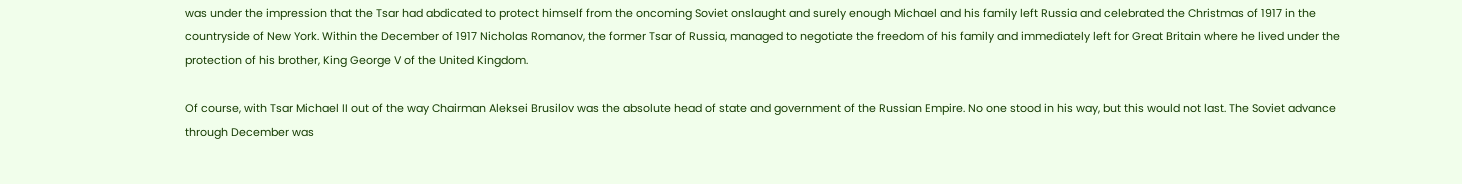was under the impression that the Tsar had abdicated to protect himself from the oncoming Soviet onslaught and surely enough Michael and his family left Russia and celebrated the Christmas of 1917 in the countryside of New York. Within the December of 1917 Nicholas Romanov, the former Tsar of Russia, managed to negotiate the freedom of his family and immediately left for Great Britain where he lived under the protection of his brother, King George V of the United Kingdom.

Of course, with Tsar Michael II out of the way Chairman Aleksei Brusilov was the absolute head of state and government of the Russian Empire. No one stood in his way, but this would not last. The Soviet advance through December was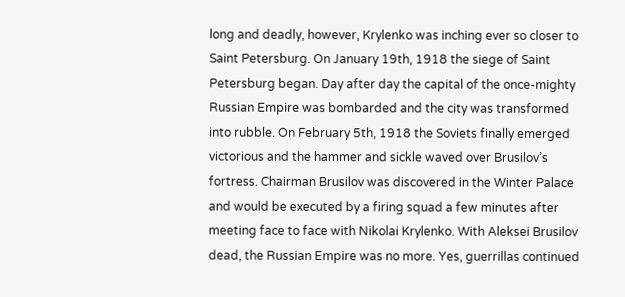long and deadly, however, Krylenko was inching ever so closer to Saint Petersburg. On January 19th, 1918 the siege of Saint Petersburg began. Day after day the capital of the once-mighty Russian Empire was bombarded and the city was transformed into rubble. On February 5th, 1918 the Soviets finally emerged victorious and the hammer and sickle waved over Brusilov’s fortress. Chairman Brusilov was discovered in the Winter Palace and would be executed by a firing squad a few minutes after meeting face to face with Nikolai Krylenko. With Aleksei Brusilov dead, the Russian Empire was no more. Yes, guerrillas continued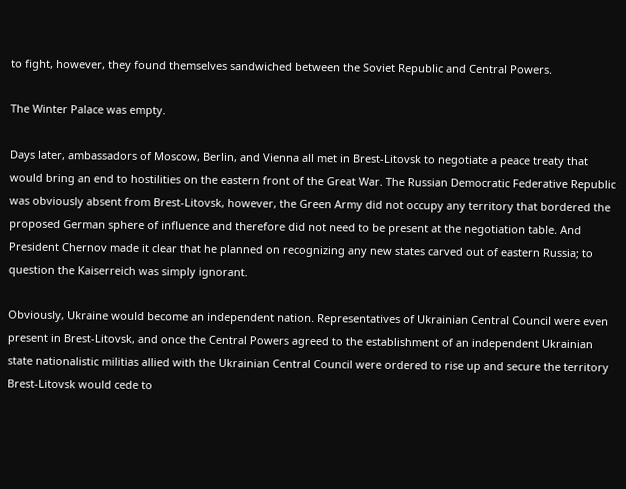to fight, however, they found themselves sandwiched between the Soviet Republic and Central Powers.

The Winter Palace was empty.

Days later, ambassadors of Moscow, Berlin, and Vienna all met in Brest-Litovsk to negotiate a peace treaty that would bring an end to hostilities on the eastern front of the Great War. The Russian Democratic Federative Republic was obviously absent from Brest-Litovsk, however, the Green Army did not occupy any territory that bordered the proposed German sphere of influence and therefore did not need to be present at the negotiation table. And President Chernov made it clear that he planned on recognizing any new states carved out of eastern Russia; to question the Kaiserreich was simply ignorant.

Obviously, Ukraine would become an independent nation. Representatives of Ukrainian Central Council were even present in Brest-Litovsk, and once the Central Powers agreed to the establishment of an independent Ukrainian state nationalistic militias allied with the Ukrainian Central Council were ordered to rise up and secure the territory Brest-Litovsk would cede to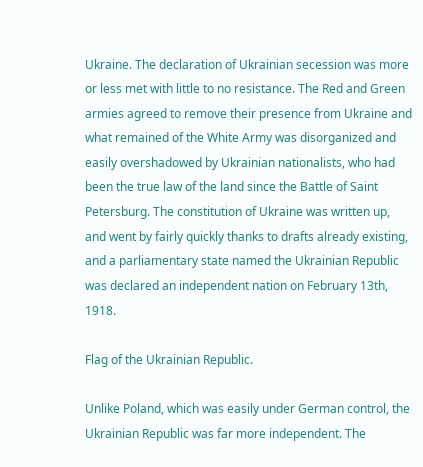Ukraine. The declaration of Ukrainian secession was more or less met with little to no resistance. The Red and Green armies agreed to remove their presence from Ukraine and what remained of the White Army was disorganized and easily overshadowed by Ukrainian nationalists, who had been the true law of the land since the Battle of Saint Petersburg. The constitution of Ukraine was written up, and went by fairly quickly thanks to drafts already existing, and a parliamentary state named the Ukrainian Republic was declared an independent nation on February 13th, 1918.

Flag of the Ukrainian Republic.

Unlike Poland, which was easily under German control, the Ukrainian Republic was far more independent. The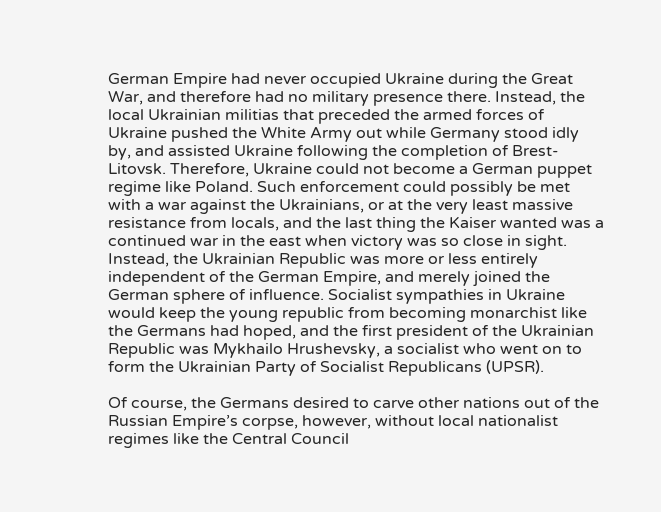German Empire had never occupied Ukraine during the Great War, and therefore had no military presence there. Instead, the local Ukrainian militias that preceded the armed forces of Ukraine pushed the White Army out while Germany stood idly by, and assisted Ukraine following the completion of Brest-Litovsk. Therefore, Ukraine could not become a German puppet regime like Poland. Such enforcement could possibly be met with a war against the Ukrainians, or at the very least massive resistance from locals, and the last thing the Kaiser wanted was a continued war in the east when victory was so close in sight. Instead, the Ukrainian Republic was more or less entirely independent of the German Empire, and merely joined the German sphere of influence. Socialist sympathies in Ukraine would keep the young republic from becoming monarchist like the Germans had hoped, and the first president of the Ukrainian Republic was Mykhailo Hrushevsky, a socialist who went on to form the Ukrainian Party of Socialist Republicans (UPSR).

Of course, the Germans desired to carve other nations out of the Russian Empire’s corpse, however, without local nationalist regimes like the Central Council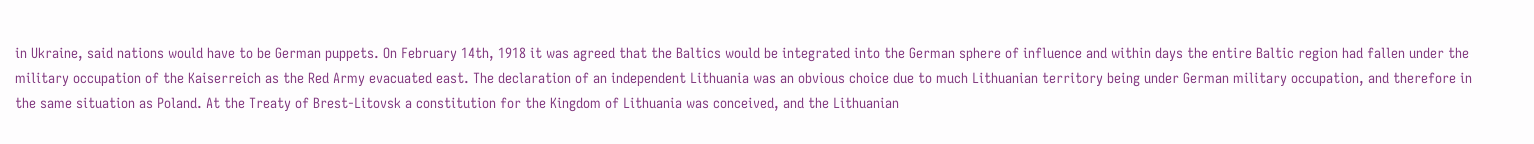in Ukraine, said nations would have to be German puppets. On February 14th, 1918 it was agreed that the Baltics would be integrated into the German sphere of influence and within days the entire Baltic region had fallen under the military occupation of the Kaiserreich as the Red Army evacuated east. The declaration of an independent Lithuania was an obvious choice due to much Lithuanian territory being under German military occupation, and therefore in the same situation as Poland. At the Treaty of Brest-Litovsk a constitution for the Kingdom of Lithuania was conceived, and the Lithuanian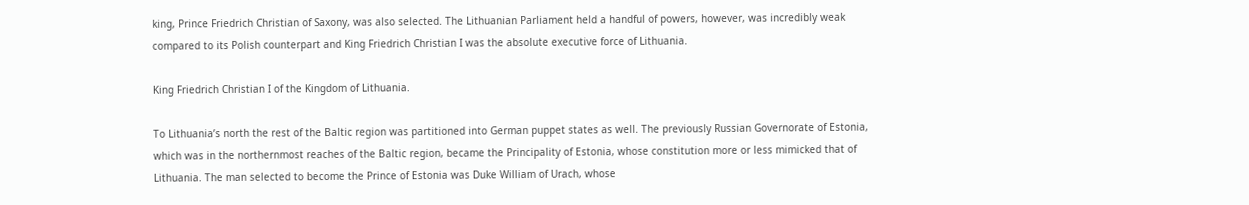king, Prince Friedrich Christian of Saxony, was also selected. The Lithuanian Parliament held a handful of powers, however, was incredibly weak compared to its Polish counterpart and King Friedrich Christian I was the absolute executive force of Lithuania.

King Friedrich Christian I of the Kingdom of Lithuania.

To Lithuania’s north the rest of the Baltic region was partitioned into German puppet states as well. The previously Russian Governorate of Estonia, which was in the northernmost reaches of the Baltic region, became the Principality of Estonia, whose constitution more or less mimicked that of Lithuania. The man selected to become the Prince of Estonia was Duke William of Urach, whose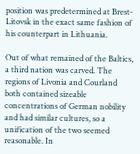position was predetermined at Brest-Litovsk in the exact same fashion of his counterpart in Lithuania.

Out of what remained of the Baltics, a third nation was carved. The regions of Livonia and Courland both contained sizeable concentrations of German nobility and had similar cultures, so a unification of the two seemed reasonable. In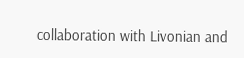collaboration with Livonian and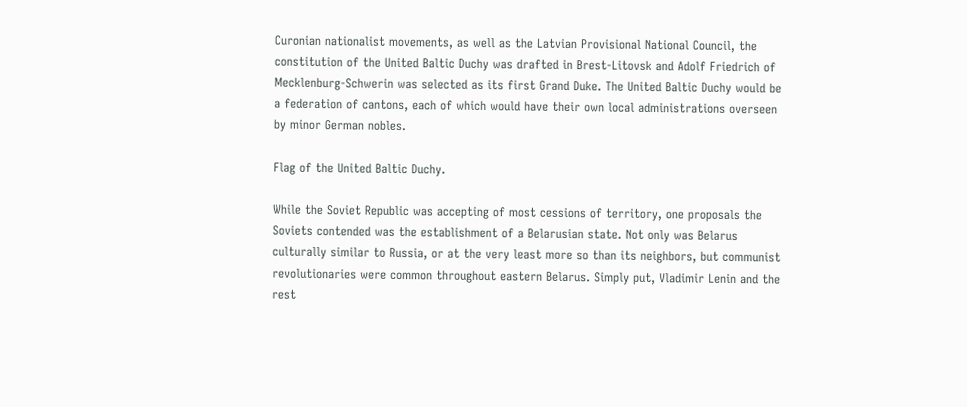Curonian nationalist movements, as well as the Latvian Provisional National Council, the constitution of the United Baltic Duchy was drafted in Brest-Litovsk and Adolf Friedrich of Mecklenburg-Schwerin was selected as its first Grand Duke. The United Baltic Duchy would be a federation of cantons, each of which would have their own local administrations overseen by minor German nobles.

Flag of the United Baltic Duchy.

While the Soviet Republic was accepting of most cessions of territory, one proposals the Soviets contended was the establishment of a Belarusian state. Not only was Belarus culturally similar to Russia, or at the very least more so than its neighbors, but communist revolutionaries were common throughout eastern Belarus. Simply put, Vladimir Lenin and the rest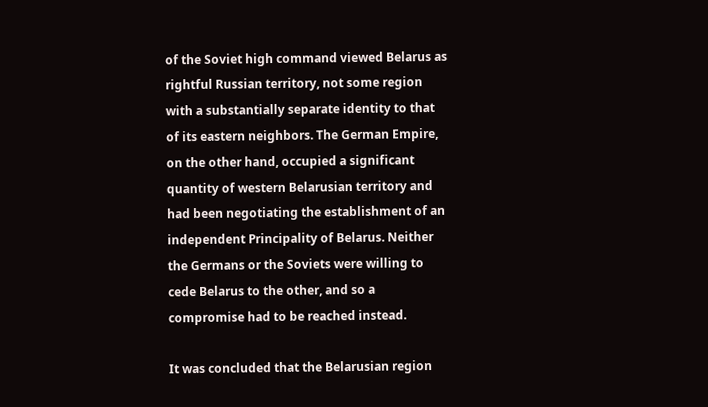of the Soviet high command viewed Belarus as rightful Russian territory, not some region with a substantially separate identity to that of its eastern neighbors. The German Empire, on the other hand, occupied a significant quantity of western Belarusian territory and had been negotiating the establishment of an independent Principality of Belarus. Neither the Germans or the Soviets were willing to cede Belarus to the other, and so a compromise had to be reached instead.

It was concluded that the Belarusian region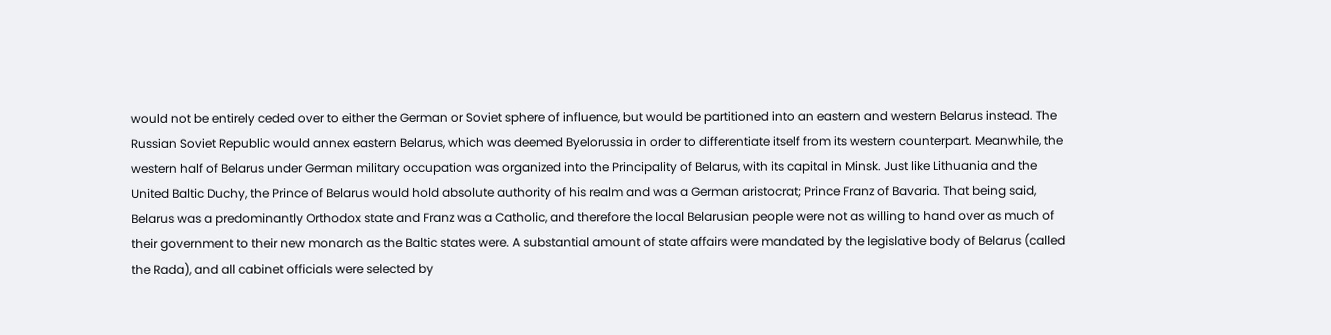would not be entirely ceded over to either the German or Soviet sphere of influence, but would be partitioned into an eastern and western Belarus instead. The Russian Soviet Republic would annex eastern Belarus, which was deemed Byelorussia in order to differentiate itself from its western counterpart. Meanwhile, the western half of Belarus under German military occupation was organized into the Principality of Belarus, with its capital in Minsk. Just like Lithuania and the United Baltic Duchy, the Prince of Belarus would hold absolute authority of his realm and was a German aristocrat; Prince Franz of Bavaria. That being said, Belarus was a predominantly Orthodox state and Franz was a Catholic, and therefore the local Belarusian people were not as willing to hand over as much of their government to their new monarch as the Baltic states were. A substantial amount of state affairs were mandated by the legislative body of Belarus (called the Rada), and all cabinet officials were selected by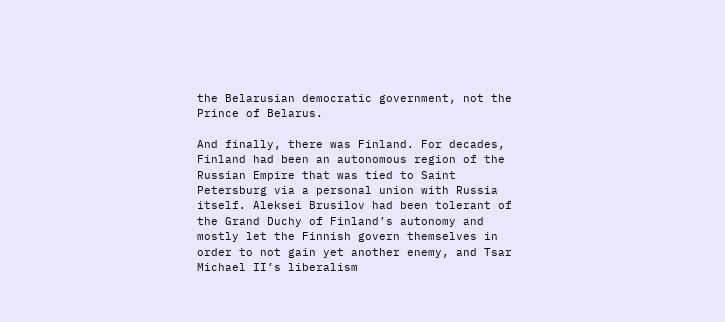the Belarusian democratic government, not the Prince of Belarus.

And finally, there was Finland. For decades, Finland had been an autonomous region of the Russian Empire that was tied to Saint Petersburg via a personal union with Russia itself. Aleksei Brusilov had been tolerant of the Grand Duchy of Finland’s autonomy and mostly let the Finnish govern themselves in order to not gain yet another enemy, and Tsar Michael II’s liberalism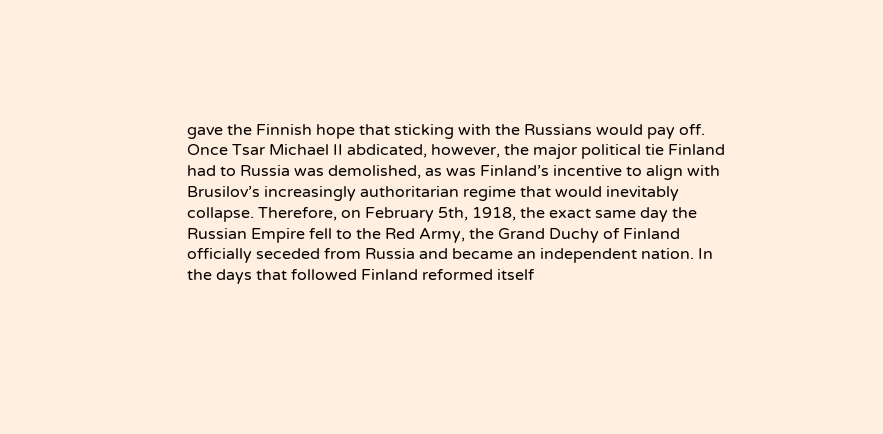gave the Finnish hope that sticking with the Russians would pay off. Once Tsar Michael II abdicated, however, the major political tie Finland had to Russia was demolished, as was Finland’s incentive to align with Brusilov’s increasingly authoritarian regime that would inevitably collapse. Therefore, on February 5th, 1918, the exact same day the Russian Empire fell to the Red Army, the Grand Duchy of Finland officially seceded from Russia and became an independent nation. In the days that followed Finland reformed itself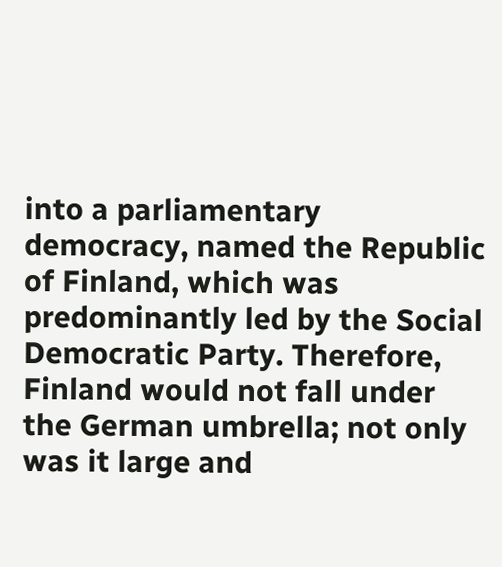into a parliamentary democracy, named the Republic of Finland, which was predominantly led by the Social Democratic Party. Therefore, Finland would not fall under the German umbrella; not only was it large and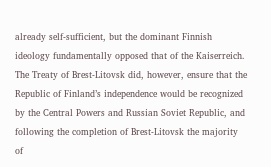already self-sufficient, but the dominant Finnish ideology fundamentally opposed that of the Kaiserreich. The Treaty of Brest-Litovsk did, however, ensure that the Republic of Finland’s independence would be recognized by the Central Powers and Russian Soviet Republic, and following the completion of Brest-Litovsk the majority of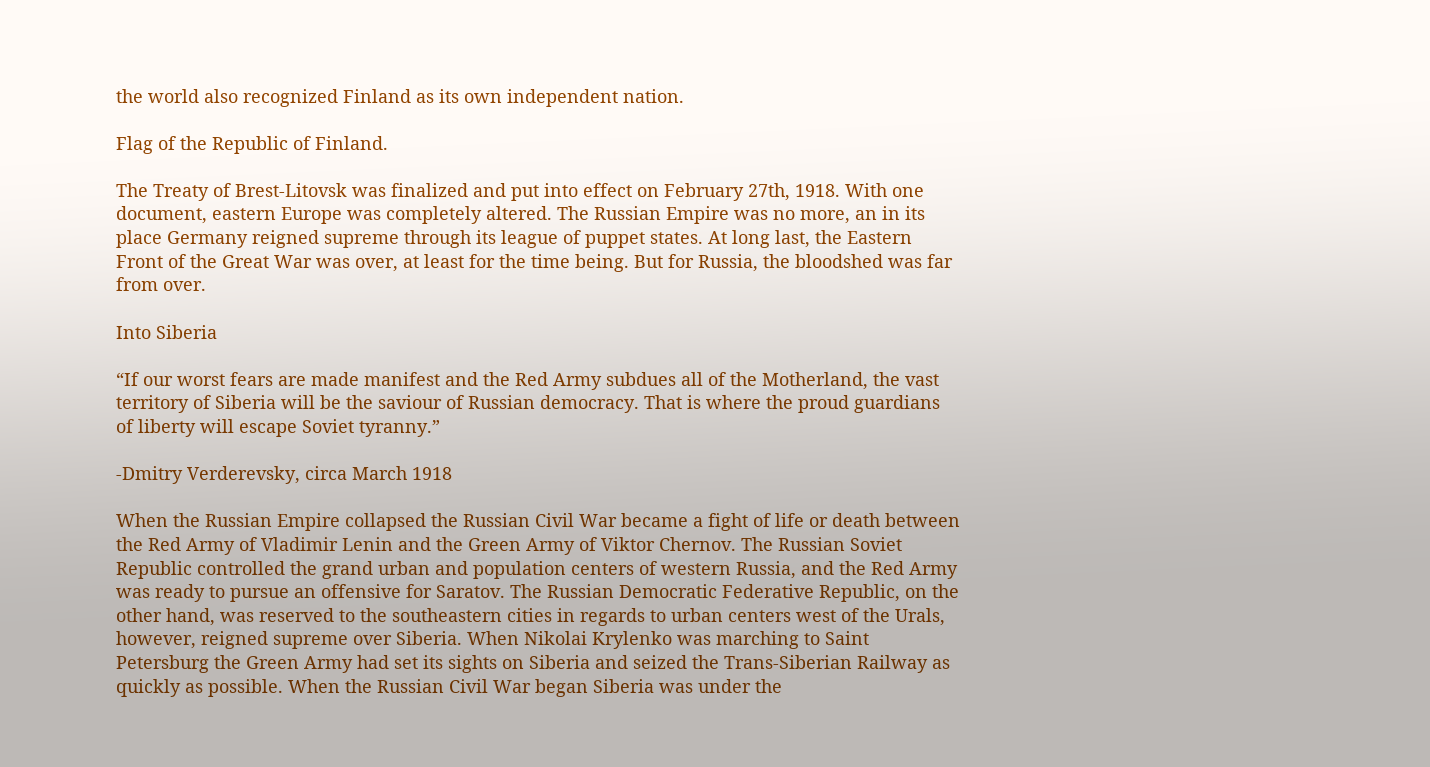the world also recognized Finland as its own independent nation.

Flag of the Republic of Finland.

The Treaty of Brest-Litovsk was finalized and put into effect on February 27th, 1918. With one document, eastern Europe was completely altered. The Russian Empire was no more, an in its place Germany reigned supreme through its league of puppet states. At long last, the Eastern Front of the Great War was over, at least for the time being. But for Russia, the bloodshed was far from over.

Into Siberia

“If our worst fears are made manifest and the Red Army subdues all of the Motherland, the vast territory of Siberia will be the saviour of Russian democracy. That is where the proud guardians of liberty will escape Soviet tyranny.”

-Dmitry Verderevsky, circa March 1918

When the Russian Empire collapsed the Russian Civil War became a fight of life or death between the Red Army of Vladimir Lenin and the Green Army of Viktor Chernov. The Russian Soviet Republic controlled the grand urban and population centers of western Russia, and the Red Army was ready to pursue an offensive for Saratov. The Russian Democratic Federative Republic, on the other hand, was reserved to the southeastern cities in regards to urban centers west of the Urals, however, reigned supreme over Siberia. When Nikolai Krylenko was marching to Saint Petersburg the Green Army had set its sights on Siberia and seized the Trans-Siberian Railway as quickly as possible. When the Russian Civil War began Siberia was under the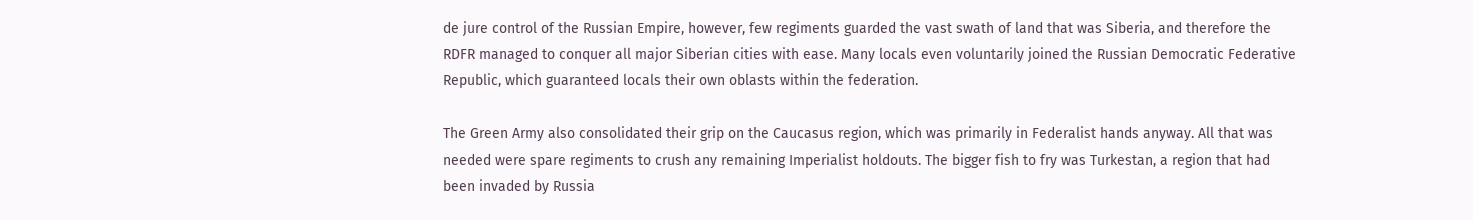de jure control of the Russian Empire, however, few regiments guarded the vast swath of land that was Siberia, and therefore the RDFR managed to conquer all major Siberian cities with ease. Many locals even voluntarily joined the Russian Democratic Federative Republic, which guaranteed locals their own oblasts within the federation.

The Green Army also consolidated their grip on the Caucasus region, which was primarily in Federalist hands anyway. All that was needed were spare regiments to crush any remaining Imperialist holdouts. The bigger fish to fry was Turkestan, a region that had been invaded by Russia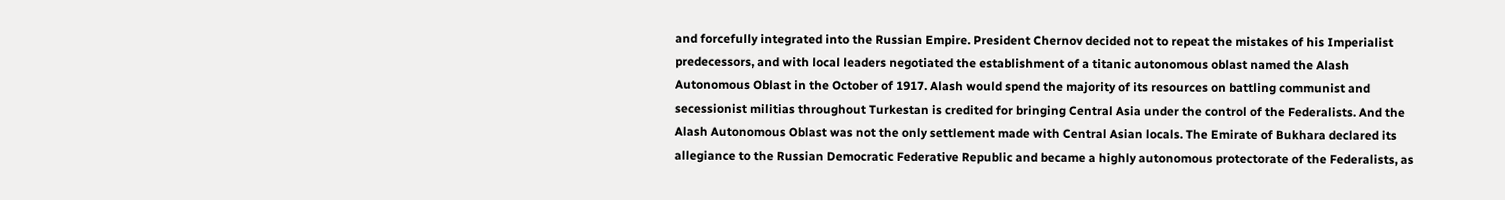and forcefully integrated into the Russian Empire. President Chernov decided not to repeat the mistakes of his Imperialist predecessors, and with local leaders negotiated the establishment of a titanic autonomous oblast named the Alash Autonomous Oblast in the October of 1917. Alash would spend the majority of its resources on battling communist and secessionist militias throughout Turkestan is credited for bringing Central Asia under the control of the Federalists. And the Alash Autonomous Oblast was not the only settlement made with Central Asian locals. The Emirate of Bukhara declared its allegiance to the Russian Democratic Federative Republic and became a highly autonomous protectorate of the Federalists, as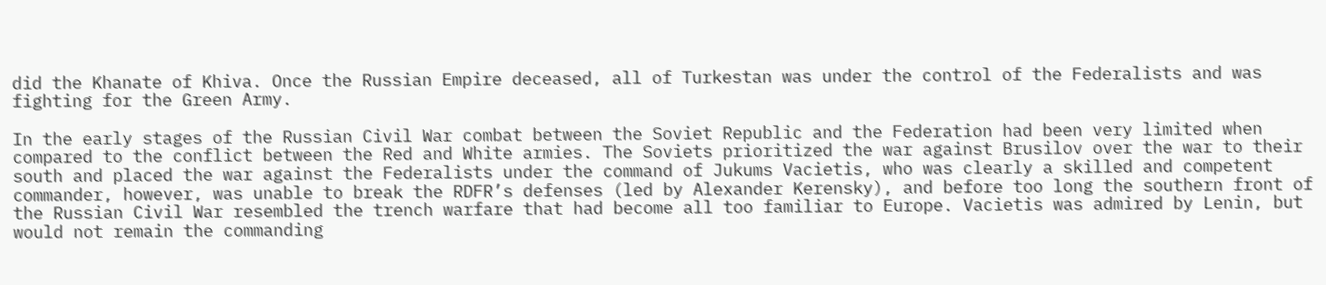did the Khanate of Khiva. Once the Russian Empire deceased, all of Turkestan was under the control of the Federalists and was fighting for the Green Army.

In the early stages of the Russian Civil War combat between the Soviet Republic and the Federation had been very limited when compared to the conflict between the Red and White armies. The Soviets prioritized the war against Brusilov over the war to their south and placed the war against the Federalists under the command of Jukums Vacietis, who was clearly a skilled and competent commander, however, was unable to break the RDFR’s defenses (led by Alexander Kerensky), and before too long the southern front of the Russian Civil War resembled the trench warfare that had become all too familiar to Europe. Vacietis was admired by Lenin, but would not remain the commanding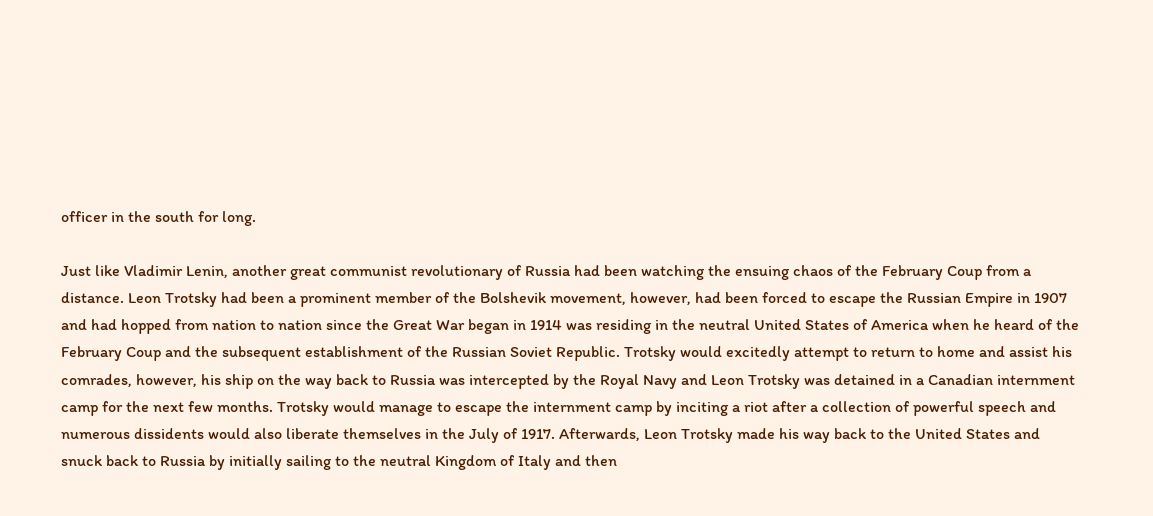officer in the south for long.

Just like Vladimir Lenin, another great communist revolutionary of Russia had been watching the ensuing chaos of the February Coup from a distance. Leon Trotsky had been a prominent member of the Bolshevik movement, however, had been forced to escape the Russian Empire in 1907 and had hopped from nation to nation since the Great War began in 1914 was residing in the neutral United States of America when he heard of the February Coup and the subsequent establishment of the Russian Soviet Republic. Trotsky would excitedly attempt to return to home and assist his comrades, however, his ship on the way back to Russia was intercepted by the Royal Navy and Leon Trotsky was detained in a Canadian internment camp for the next few months. Trotsky would manage to escape the internment camp by inciting a riot after a collection of powerful speech and numerous dissidents would also liberate themselves in the July of 1917. Afterwards, Leon Trotsky made his way back to the United States and snuck back to Russia by initially sailing to the neutral Kingdom of Italy and then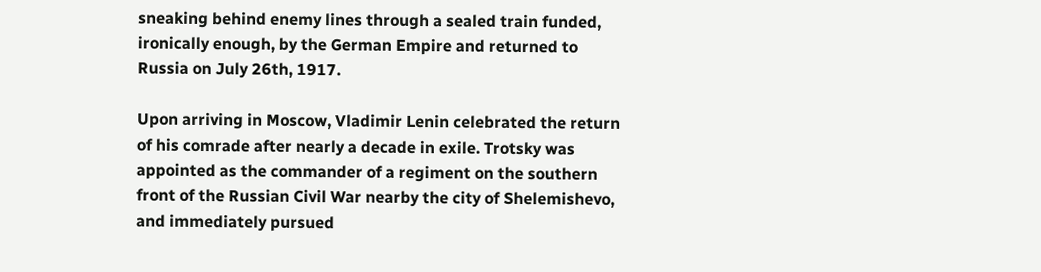sneaking behind enemy lines through a sealed train funded, ironically enough, by the German Empire and returned to Russia on July 26th, 1917.

Upon arriving in Moscow, Vladimir Lenin celebrated the return of his comrade after nearly a decade in exile. Trotsky was appointed as the commander of a regiment on the southern front of the Russian Civil War nearby the city of Shelemishevo, and immediately pursued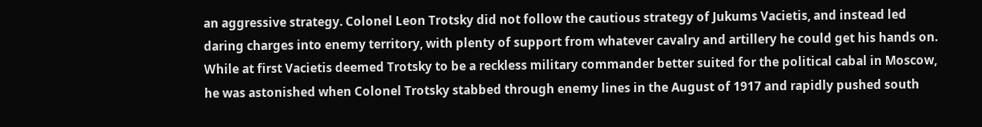an aggressive strategy. Colonel Leon Trotsky did not follow the cautious strategy of Jukums Vacietis, and instead led daring charges into enemy territory, with plenty of support from whatever cavalry and artillery he could get his hands on. While at first Vacietis deemed Trotsky to be a reckless military commander better suited for the political cabal in Moscow, he was astonished when Colonel Trotsky stabbed through enemy lines in the August of 1917 and rapidly pushed south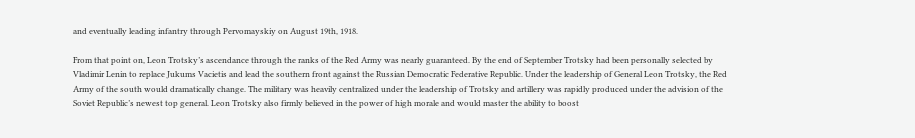and eventually leading infantry through Pervomayskiy on August 19th, 1918.

From that point on, Leon Trotsky’s ascendance through the ranks of the Red Army was nearly guaranteed. By the end of September Trotsky had been personally selected by Vladimir Lenin to replace Jukums Vacietis and lead the southern front against the Russian Democratic Federative Republic. Under the leadership of General Leon Trotsky, the Red Army of the south would dramatically change. The military was heavily centralized under the leadership of Trotsky and artillery was rapidly produced under the advision of the Soviet Republic’s newest top general. Leon Trotsky also firmly believed in the power of high morale and would master the ability to boost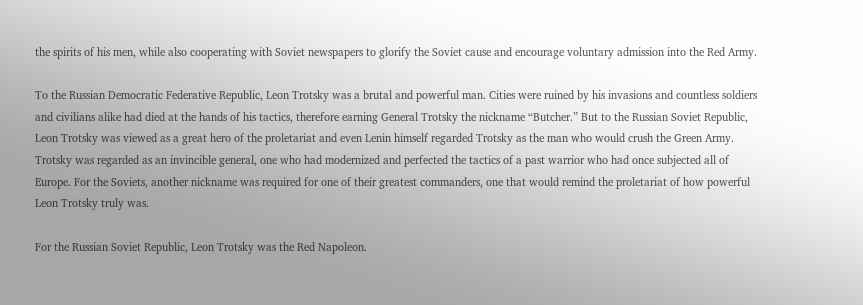the spirits of his men, while also cooperating with Soviet newspapers to glorify the Soviet cause and encourage voluntary admission into the Red Army.

To the Russian Democratic Federative Republic, Leon Trotsky was a brutal and powerful man. Cities were ruined by his invasions and countless soldiers and civilians alike had died at the hands of his tactics, therefore earning General Trotsky the nickname “Butcher.” But to the Russian Soviet Republic, Leon Trotsky was viewed as a great hero of the proletariat and even Lenin himself regarded Trotsky as the man who would crush the Green Army. Trotsky was regarded as an invincible general, one who had modernized and perfected the tactics of a past warrior who had once subjected all of Europe. For the Soviets, another nickname was required for one of their greatest commanders, one that would remind the proletariat of how powerful Leon Trotsky truly was.

For the Russian Soviet Republic, Leon Trotsky was the Red Napoleon.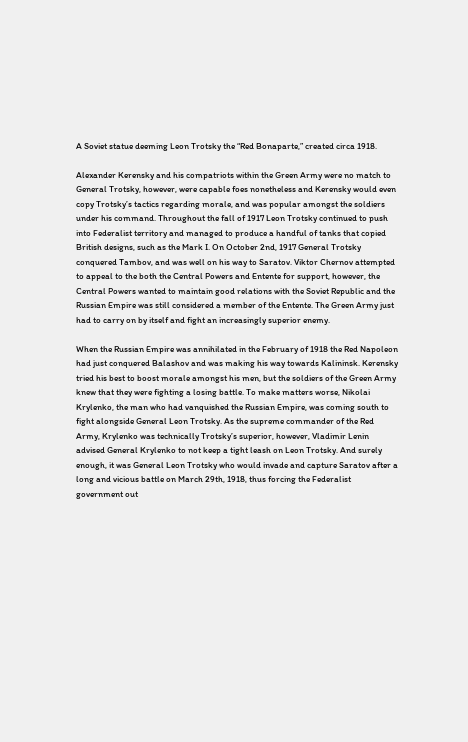A Soviet statue deeming Leon Trotsky the “Red Bonaparte,” created circa 1918.

Alexander Kerensky and his compatriots within the Green Army were no match to General Trotsky, however, were capable foes nonetheless and Kerensky would even copy Trotsky’s tactics regarding morale, and was popular amongst the soldiers under his command. Throughout the fall of 1917 Leon Trotsky continued to push into Federalist territory and managed to produce a handful of tanks that copied British designs, such as the Mark I. On October 2nd, 1917 General Trotsky conquered Tambov, and was well on his way to Saratov. Viktor Chernov attempted to appeal to the both the Central Powers and Entente for support, however, the Central Powers wanted to maintain good relations with the Soviet Republic and the Russian Empire was still considered a member of the Entente. The Green Army just had to carry on by itself and fight an increasingly superior enemy.

When the Russian Empire was annihilated in the February of 1918 the Red Napoleon had just conquered Balashov and was making his way towards Kalininsk. Kerensky tried his best to boost morale amongst his men, but the soldiers of the Green Army knew that they were fighting a losing battle. To make matters worse, Nikolai Krylenko, the man who had vanquished the Russian Empire, was coming south to fight alongside General Leon Trotsky. As the supreme commander of the Red Army, Krylenko was technically Trotsky’s superior, however, Vladimir Lenin advised General Krylenko to not keep a tight leash on Leon Trotsky. And surely enough, it was General Leon Trotsky who would invade and capture Saratov after a long and vicious battle on March 29th, 1918, thus forcing the Federalist government out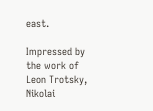east.

Impressed by the work of Leon Trotsky, Nikolai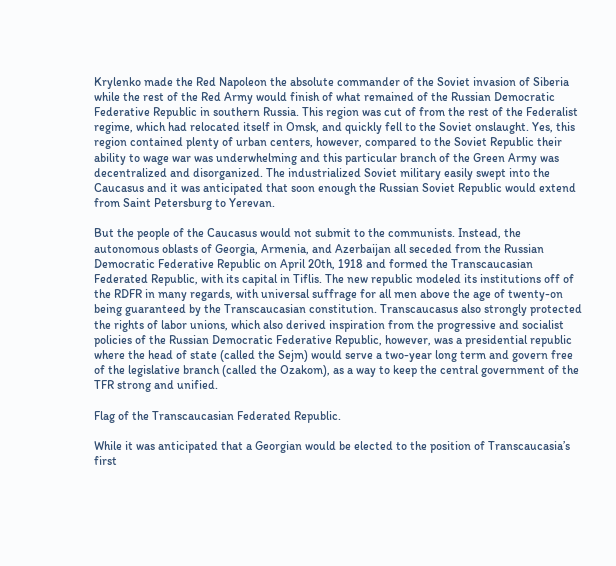Krylenko made the Red Napoleon the absolute commander of the Soviet invasion of Siberia while the rest of the Red Army would finish of what remained of the Russian Democratic Federative Republic in southern Russia. This region was cut of from the rest of the Federalist regime, which had relocated itself in Omsk, and quickly fell to the Soviet onslaught. Yes, this region contained plenty of urban centers, however, compared to the Soviet Republic their ability to wage war was underwhelming and this particular branch of the Green Army was decentralized and disorganized. The industrialized Soviet military easily swept into the Caucasus and it was anticipated that soon enough the Russian Soviet Republic would extend from Saint Petersburg to Yerevan.

But the people of the Caucasus would not submit to the communists. Instead, the autonomous oblasts of Georgia, Armenia, and Azerbaijan all seceded from the Russian Democratic Federative Republic on April 20th, 1918 and formed the Transcaucasian Federated Republic, with its capital in Tiflis. The new republic modeled its institutions off of the RDFR in many regards, with universal suffrage for all men above the age of twenty-on being guaranteed by the Transcaucasian constitution. Transcaucasus also strongly protected the rights of labor unions, which also derived inspiration from the progressive and socialist policies of the Russian Democratic Federative Republic, however, was a presidential republic where the head of state (called the Sejm) would serve a two-year long term and govern free of the legislative branch (called the Ozakom), as a way to keep the central government of the TFR strong and unified.

Flag of the Transcaucasian Federated Republic.

While it was anticipated that a Georgian would be elected to the position of Transcaucasia’s first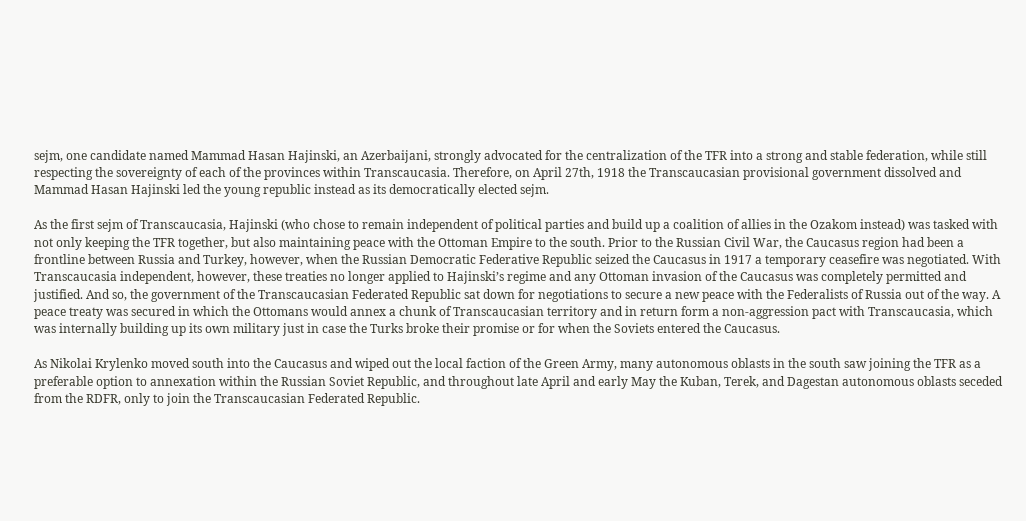sejm, one candidate named Mammad Hasan Hajinski, an Azerbaijani, strongly advocated for the centralization of the TFR into a strong and stable federation, while still respecting the sovereignty of each of the provinces within Transcaucasia. Therefore, on April 27th, 1918 the Transcaucasian provisional government dissolved and Mammad Hasan Hajinski led the young republic instead as its democratically elected sejm.

As the first sejm of Transcaucasia, Hajinski (who chose to remain independent of political parties and build up a coalition of allies in the Ozakom instead) was tasked with not only keeping the TFR together, but also maintaining peace with the Ottoman Empire to the south. Prior to the Russian Civil War, the Caucasus region had been a frontline between Russia and Turkey, however, when the Russian Democratic Federative Republic seized the Caucasus in 1917 a temporary ceasefire was negotiated. With Transcaucasia independent, however, these treaties no longer applied to Hajinski’s regime and any Ottoman invasion of the Caucasus was completely permitted and justified. And so, the government of the Transcaucasian Federated Republic sat down for negotiations to secure a new peace with the Federalists of Russia out of the way. A peace treaty was secured in which the Ottomans would annex a chunk of Transcaucasian territory and in return form a non-aggression pact with Transcaucasia, which was internally building up its own military just in case the Turks broke their promise or for when the Soviets entered the Caucasus.

As Nikolai Krylenko moved south into the Caucasus and wiped out the local faction of the Green Army, many autonomous oblasts in the south saw joining the TFR as a preferable option to annexation within the Russian Soviet Republic, and throughout late April and early May the Kuban, Terek, and Dagestan autonomous oblasts seceded from the RDFR, only to join the Transcaucasian Federated Republic.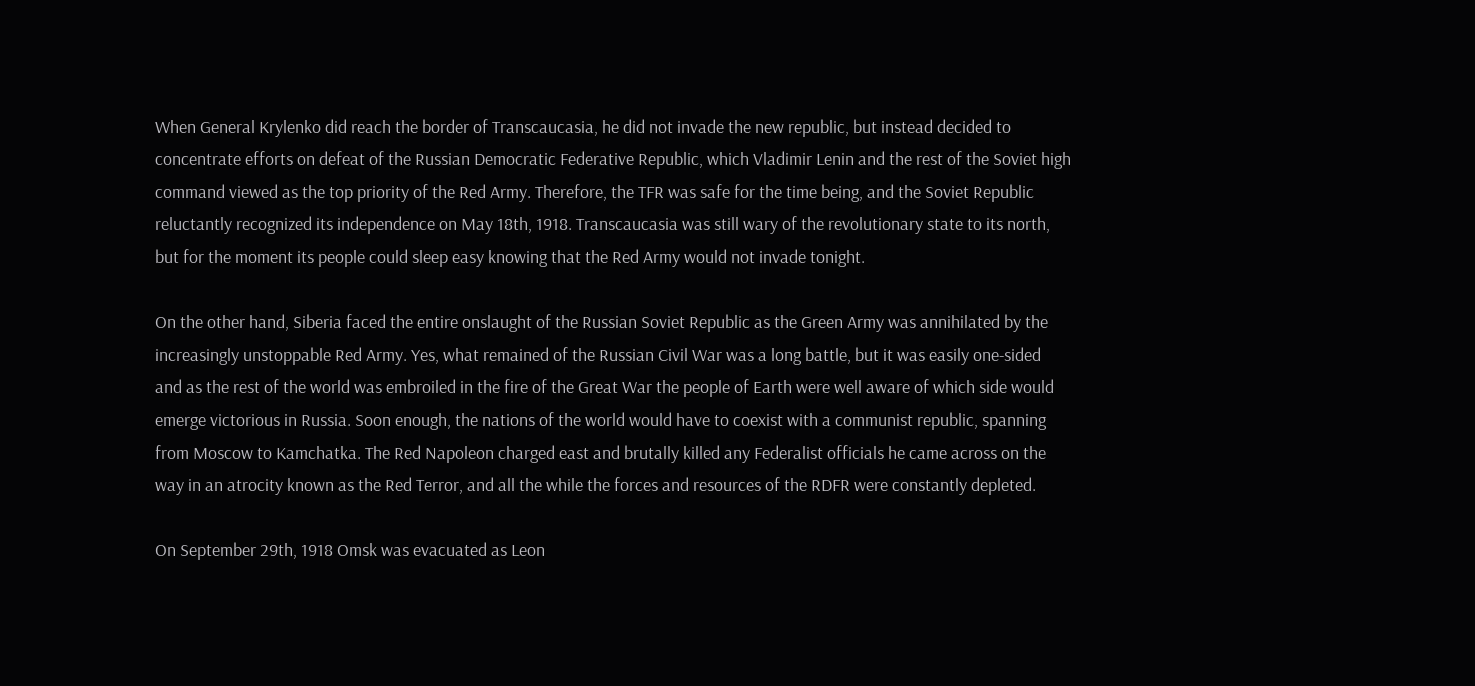When General Krylenko did reach the border of Transcaucasia, he did not invade the new republic, but instead decided to concentrate efforts on defeat of the Russian Democratic Federative Republic, which Vladimir Lenin and the rest of the Soviet high command viewed as the top priority of the Red Army. Therefore, the TFR was safe for the time being, and the Soviet Republic reluctantly recognized its independence on May 18th, 1918. Transcaucasia was still wary of the revolutionary state to its north, but for the moment its people could sleep easy knowing that the Red Army would not invade tonight.

On the other hand, Siberia faced the entire onslaught of the Russian Soviet Republic as the Green Army was annihilated by the increasingly unstoppable Red Army. Yes, what remained of the Russian Civil War was a long battle, but it was easily one-sided and as the rest of the world was embroiled in the fire of the Great War the people of Earth were well aware of which side would emerge victorious in Russia. Soon enough, the nations of the world would have to coexist with a communist republic, spanning from Moscow to Kamchatka. The Red Napoleon charged east and brutally killed any Federalist officials he came across on the way in an atrocity known as the Red Terror, and all the while the forces and resources of the RDFR were constantly depleted.

On September 29th, 1918 Omsk was evacuated as Leon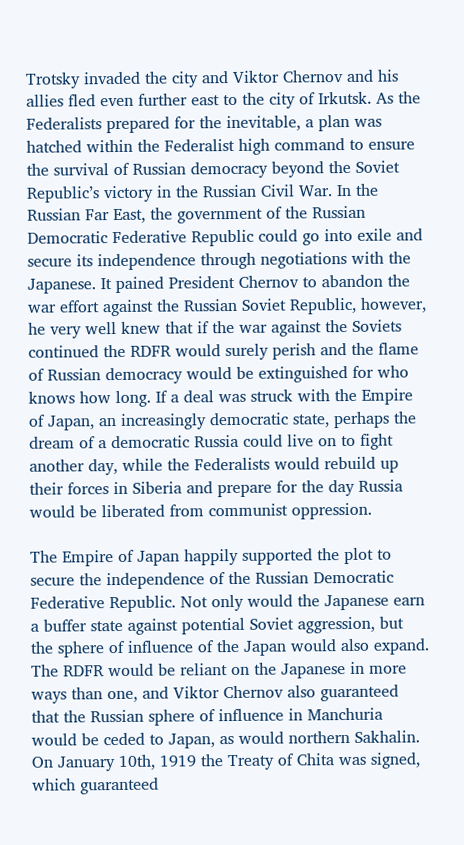Trotsky invaded the city and Viktor Chernov and his allies fled even further east to the city of Irkutsk. As the Federalists prepared for the inevitable, a plan was hatched within the Federalist high command to ensure the survival of Russian democracy beyond the Soviet Republic’s victory in the Russian Civil War. In the Russian Far East, the government of the Russian Democratic Federative Republic could go into exile and secure its independence through negotiations with the Japanese. It pained President Chernov to abandon the war effort against the Russian Soviet Republic, however, he very well knew that if the war against the Soviets continued the RDFR would surely perish and the flame of Russian democracy would be extinguished for who knows how long. If a deal was struck with the Empire of Japan, an increasingly democratic state, perhaps the dream of a democratic Russia could live on to fight another day, while the Federalists would rebuild up their forces in Siberia and prepare for the day Russia would be liberated from communist oppression.

The Empire of Japan happily supported the plot to secure the independence of the Russian Democratic Federative Republic. Not only would the Japanese earn a buffer state against potential Soviet aggression, but the sphere of influence of the Japan would also expand. The RDFR would be reliant on the Japanese in more ways than one, and Viktor Chernov also guaranteed that the Russian sphere of influence in Manchuria would be ceded to Japan, as would northern Sakhalin. On January 10th, 1919 the Treaty of Chita was signed, which guaranteed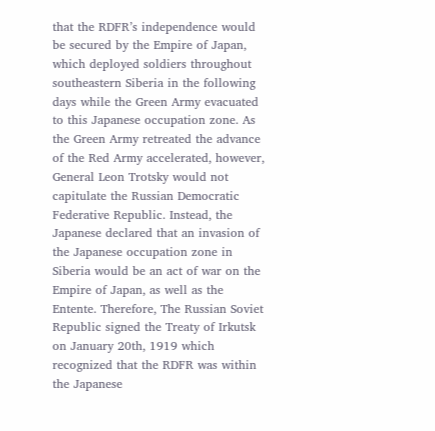that the RDFR’s independence would be secured by the Empire of Japan, which deployed soldiers throughout southeastern Siberia in the following days while the Green Army evacuated to this Japanese occupation zone. As the Green Army retreated the advance of the Red Army accelerated, however, General Leon Trotsky would not capitulate the Russian Democratic Federative Republic. Instead, the Japanese declared that an invasion of the Japanese occupation zone in Siberia would be an act of war on the Empire of Japan, as well as the Entente. Therefore, The Russian Soviet Republic signed the Treaty of Irkutsk on January 20th, 1919 which recognized that the RDFR was within the Japanese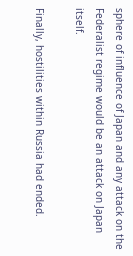sphere of influence of Japan and any attack on the Federalist regime would be an attack on Japan itself.

Finally, hostilities within Russia had ended.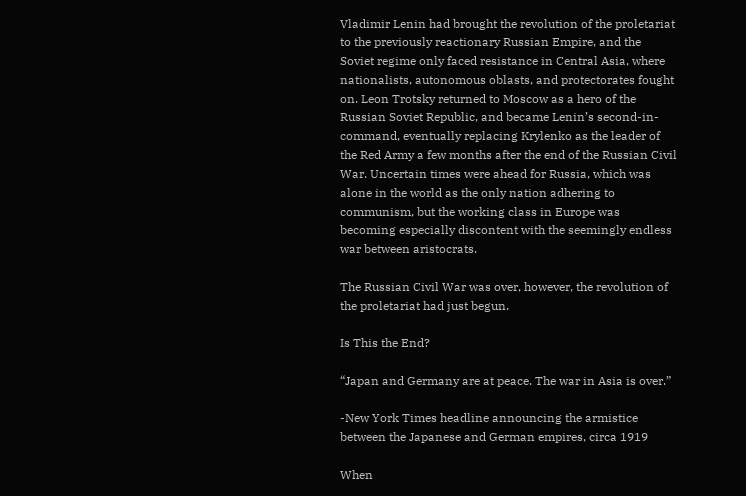Vladimir Lenin had brought the revolution of the proletariat to the previously reactionary Russian Empire, and the Soviet regime only faced resistance in Central Asia, where nationalists, autonomous oblasts, and protectorates fought on. Leon Trotsky returned to Moscow as a hero of the Russian Soviet Republic, and became Lenin’s second-in-command, eventually replacing Krylenko as the leader of the Red Army a few months after the end of the Russian Civil War. Uncertain times were ahead for Russia, which was alone in the world as the only nation adhering to communism, but the working class in Europe was becoming especially discontent with the seemingly endless war between aristocrats.

The Russian Civil War was over, however, the revolution of the proletariat had just begun.

Is This the End?

“Japan and Germany are at peace. The war in Asia is over.”

-New York Times headline announcing the armistice between the Japanese and German empires, circa 1919

When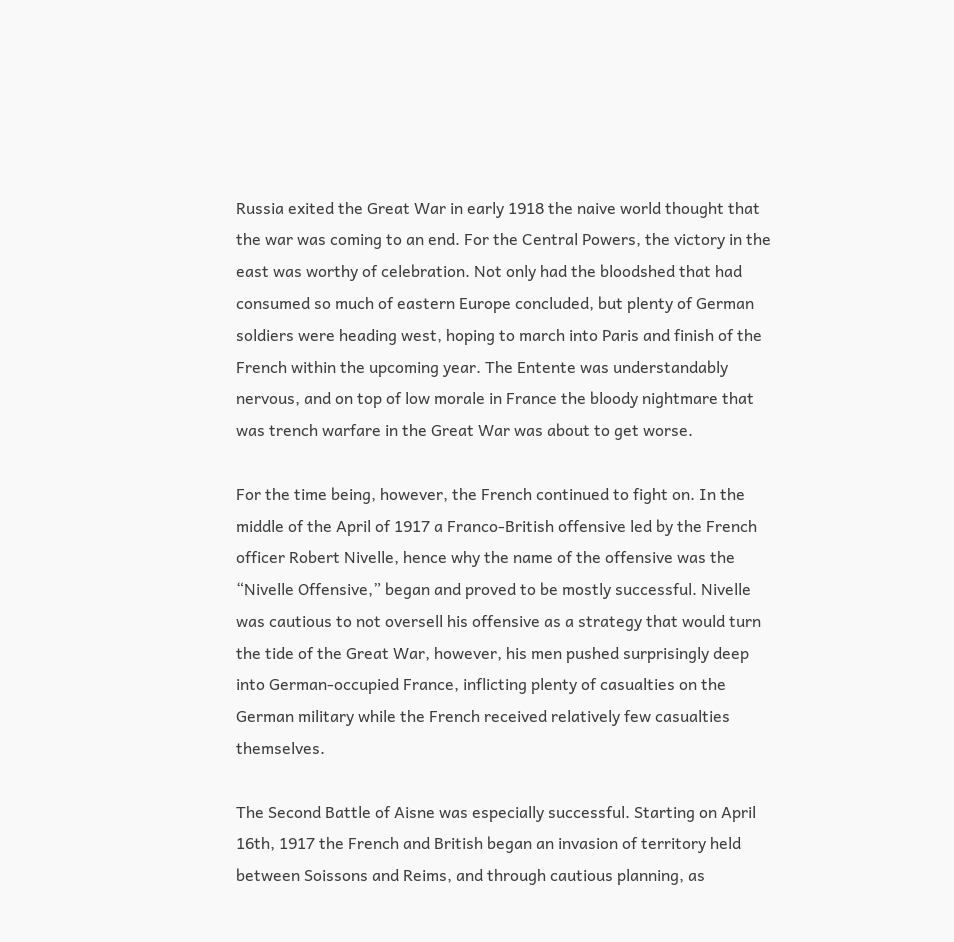Russia exited the Great War in early 1918 the naive world thought that the war was coming to an end. For the Central Powers, the victory in the east was worthy of celebration. Not only had the bloodshed that had consumed so much of eastern Europe concluded, but plenty of German soldiers were heading west, hoping to march into Paris and finish of the French within the upcoming year. The Entente was understandably nervous, and on top of low morale in France the bloody nightmare that was trench warfare in the Great War was about to get worse.

For the time being, however, the French continued to fight on. In the middle of the April of 1917 a Franco-British offensive led by the French officer Robert Nivelle, hence why the name of the offensive was the “Nivelle Offensive,” began and proved to be mostly successful. Nivelle was cautious to not oversell his offensive as a strategy that would turn the tide of the Great War, however, his men pushed surprisingly deep into German-occupied France, inflicting plenty of casualties on the German military while the French received relatively few casualties themselves.

The Second Battle of Aisne was especially successful. Starting on April 16th, 1917 the French and British began an invasion of territory held between Soissons and Reims, and through cautious planning, as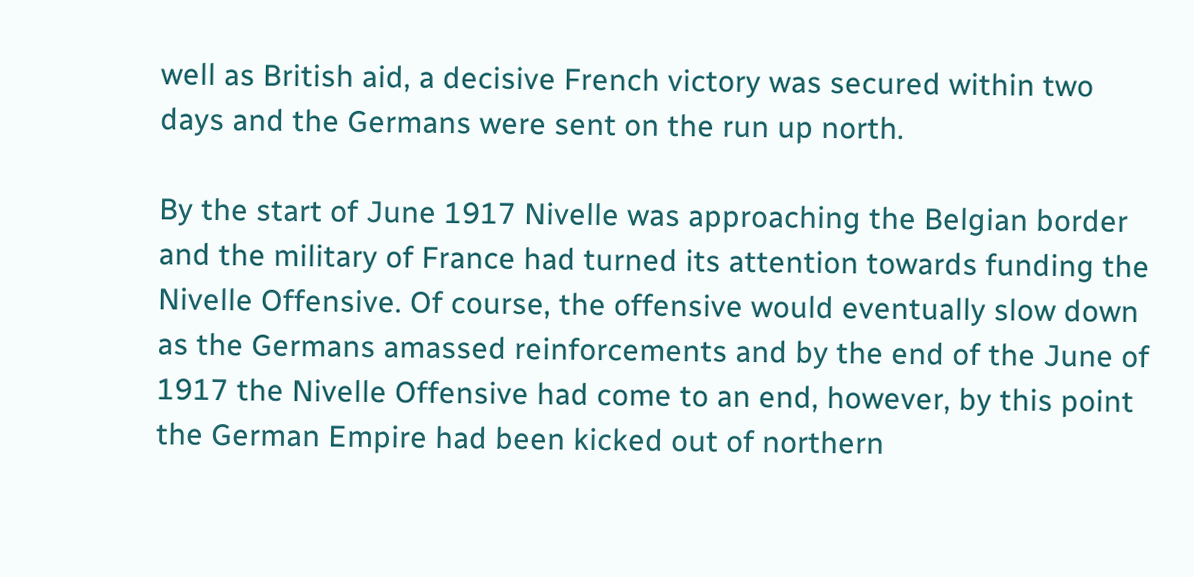well as British aid, a decisive French victory was secured within two days and the Germans were sent on the run up north.

By the start of June 1917 Nivelle was approaching the Belgian border and the military of France had turned its attention towards funding the Nivelle Offensive. Of course, the offensive would eventually slow down as the Germans amassed reinforcements and by the end of the June of 1917 the Nivelle Offensive had come to an end, however, by this point the German Empire had been kicked out of northern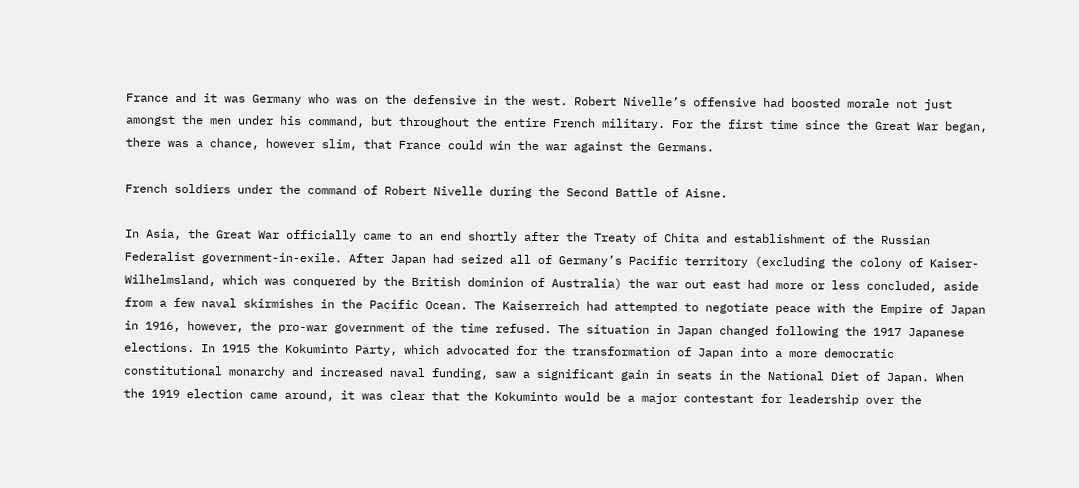France and it was Germany who was on the defensive in the west. Robert Nivelle’s offensive had boosted morale not just amongst the men under his command, but throughout the entire French military. For the first time since the Great War began, there was a chance, however slim, that France could win the war against the Germans.

French soldiers under the command of Robert Nivelle during the Second Battle of Aisne.

In Asia, the Great War officially came to an end shortly after the Treaty of Chita and establishment of the Russian Federalist government-in-exile. After Japan had seized all of Germany’s Pacific territory (excluding the colony of Kaiser-Wilhelmsland, which was conquered by the British dominion of Australia) the war out east had more or less concluded, aside from a few naval skirmishes in the Pacific Ocean. The Kaiserreich had attempted to negotiate peace with the Empire of Japan in 1916, however, the pro-war government of the time refused. The situation in Japan changed following the 1917 Japanese elections. In 1915 the Kokuminto Party, which advocated for the transformation of Japan into a more democratic constitutional monarchy and increased naval funding, saw a significant gain in seats in the National Diet of Japan. When the 1919 election came around, it was clear that the Kokuminto would be a major contestant for leadership over the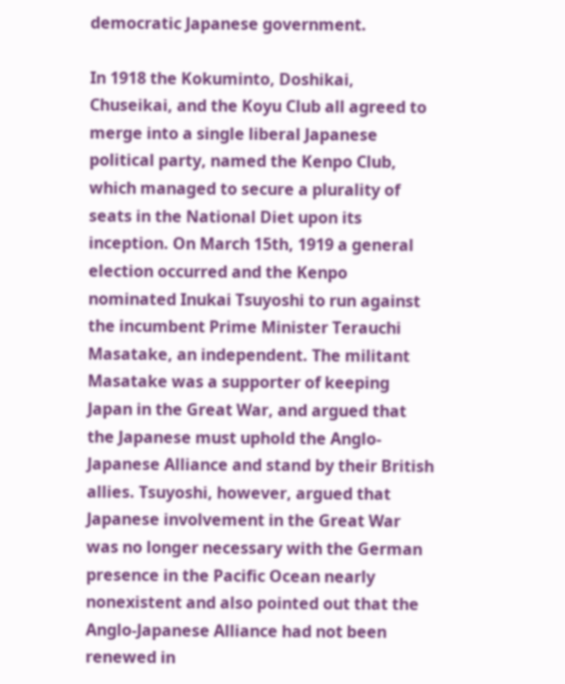democratic Japanese government.

In 1918 the Kokuminto, Doshikai, Chuseikai, and the Koyu Club all agreed to merge into a single liberal Japanese political party, named the Kenpo Club, which managed to secure a plurality of seats in the National Diet upon its inception. On March 15th, 1919 a general election occurred and the Kenpo nominated Inukai Tsuyoshi to run against the incumbent Prime Minister Terauchi Masatake, an independent. The militant Masatake was a supporter of keeping Japan in the Great War, and argued that the Japanese must uphold the Anglo-Japanese Alliance and stand by their British allies. Tsuyoshi, however, argued that Japanese involvement in the Great War was no longer necessary with the German presence in the Pacific Ocean nearly nonexistent and also pointed out that the Anglo-Japanese Alliance had not been renewed in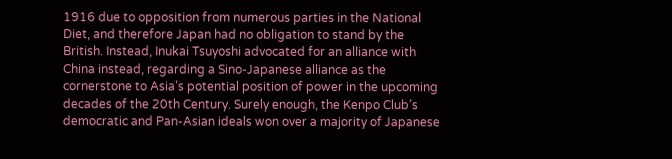1916 due to opposition from numerous parties in the National Diet, and therefore Japan had no obligation to stand by the British. Instead, Inukai Tsuyoshi advocated for an alliance with China instead, regarding a Sino-Japanese alliance as the cornerstone to Asia’s potential position of power in the upcoming decades of the 20th Century. Surely enough, the Kenpo Club’s democratic and Pan-Asian ideals won over a majority of Japanese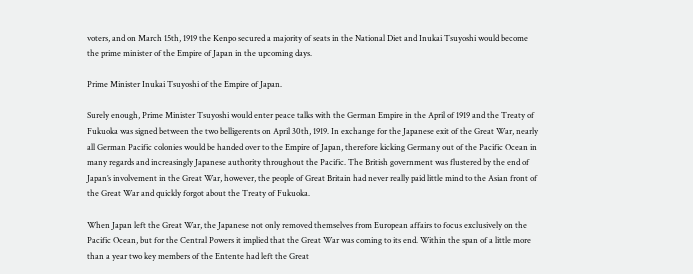voters, and on March 15th, 1919 the Kenpo secured a majority of seats in the National Diet and Inukai Tsuyoshi would become the prime minister of the Empire of Japan in the upcoming days.

Prime Minister Inukai Tsuyoshi of the Empire of Japan.

Surely enough, Prime Minister Tsuyoshi would enter peace talks with the German Empire in the April of 1919 and the Treaty of Fukuoka was signed between the two belligerents on April 30th, 1919. In exchange for the Japanese exit of the Great War, nearly all German Pacific colonies would be handed over to the Empire of Japan, therefore kicking Germany out of the Pacific Ocean in many regards and increasingly Japanese authority throughout the Pacific. The British government was flustered by the end of Japan’s involvement in the Great War, however, the people of Great Britain had never really paid little mind to the Asian front of the Great War and quickly forgot about the Treaty of Fukuoka.

When Japan left the Great War, the Japanese not only removed themselves from European affairs to focus exclusively on the Pacific Ocean, but for the Central Powers it implied that the Great War was coming to its end. Within the span of a little more than a year two key members of the Entente had left the Great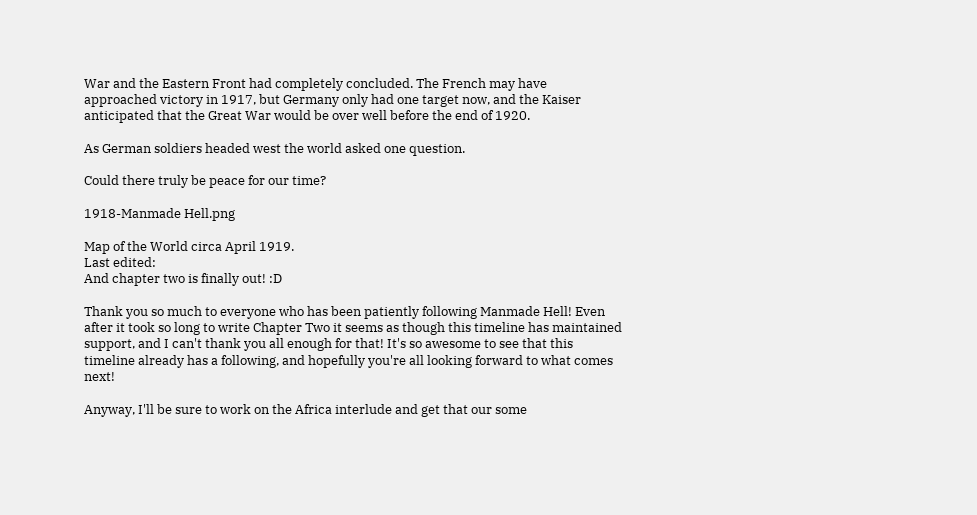War and the Eastern Front had completely concluded. The French may have approached victory in 1917, but Germany only had one target now, and the Kaiser anticipated that the Great War would be over well before the end of 1920.

As German soldiers headed west the world asked one question.

Could there truly be peace for our time?

1918-Manmade Hell.png

Map of the World circa April 1919.
Last edited:
And chapter two is finally out! :D

Thank you so much to everyone who has been patiently following Manmade Hell! Even after it took so long to write Chapter Two it seems as though this timeline has maintained support, and I can't thank you all enough for that! It's so awesome to see that this timeline already has a following, and hopefully you're all looking forward to what comes next!

Anyway, I'll be sure to work on the Africa interlude and get that our some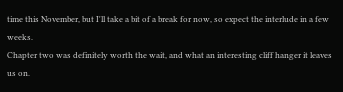time this November, but I'll take a bit of a break for now, so expect the interlude in a few weeks.
Chapter two was definitely worth the wait, and what an interesting cliff hanger it leaves us on.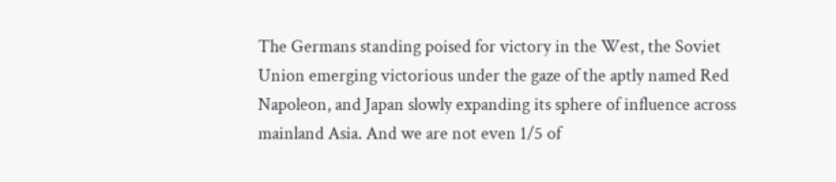The Germans standing poised for victory in the West, the Soviet Union emerging victorious under the gaze of the aptly named Red Napoleon, and Japan slowly expanding its sphere of influence across mainland Asia. And we are not even 1/5 of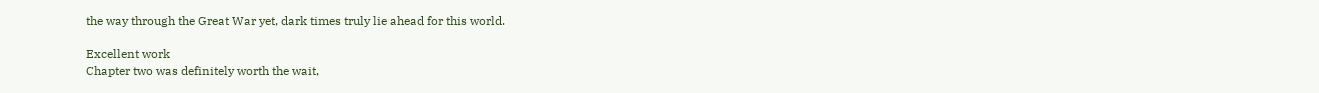the way through the Great War yet, dark times truly lie ahead for this world.

Excellent work
Chapter two was definitely worth the wait,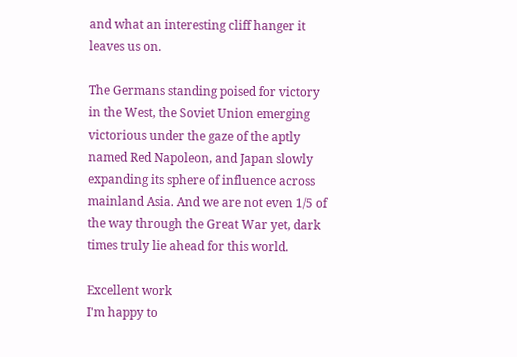and what an interesting cliff hanger it leaves us on.

The Germans standing poised for victory in the West, the Soviet Union emerging victorious under the gaze of the aptly named Red Napoleon, and Japan slowly expanding its sphere of influence across mainland Asia. And we are not even 1/5 of the way through the Great War yet, dark times truly lie ahead for this world.

Excellent work
I'm happy to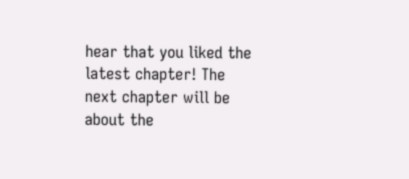hear that you liked the latest chapter! The next chapter will be about the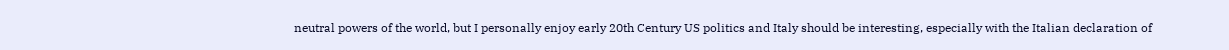neutral powers of the world, but I personally enjoy early 20th Century US politics and Italy should be interesting, especially with the Italian declaration of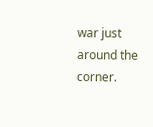war just around the corner.